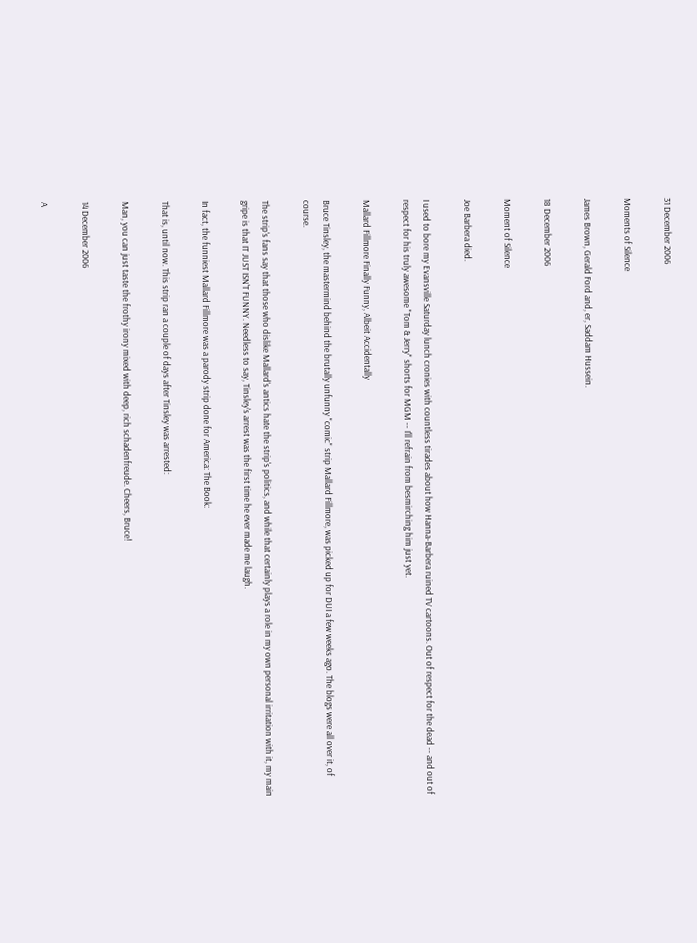31 December 2006

Moments of Silence

James Brown, Gerald Ford and, er, Saddam Hussein.

18 December 2006

Moment of Silence

Joe Barbera died.

I used to bore my Evansville Saturday lunch cronies with countless tirades about how Hanna-Barbera ruined TV cartoons. Out of respect for the dead -- and out of respect for his truly awesome "Tom & Jerry" shorts for MGM -- I'll refrain from besmirching him just yet.

Mallard Fillmore Finally Funny, Albeit Accidentally

Bruce Tinsley, the mastermind behind the brutally unfunny "comic" strip Mallard Fillmore, was picked up for DUI a few weeks ago. The blogs were all over it, of course.

The strip's fans say that those who dislike Mallard's antics hate the strip's politics, and while that certainly plays a role in my own personal irritation with it, my main gripe is that IT JUST ISN'T FUNNY. Needless to say, Tinsley's arrest was the first time he ever made me laugh.

In fact, the funniest Mallard Fillmore was a parody strip done for America: The Book:

That is, until now. This strip ran a couple of days after Tinsley was arrested:

Man, you can just taste the frothy irony mixed with deep, rich schadenfreude. Cheers, Bruce!

14 December 2006

A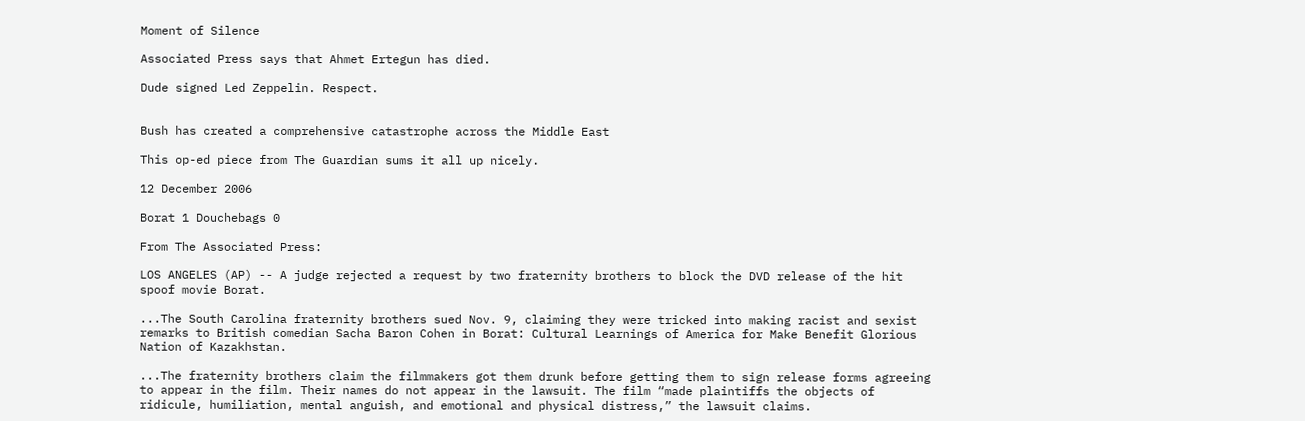Moment of Silence

Associated Press says that Ahmet Ertegun has died.

Dude signed Led Zeppelin. Respect.


Bush has created a comprehensive catastrophe across the Middle East

This op-ed piece from The Guardian sums it all up nicely.

12 December 2006

Borat 1 Douchebags 0

From The Associated Press:

LOS ANGELES (AP) -- A judge rejected a request by two fraternity brothers to block the DVD release of the hit spoof movie Borat.

...The South Carolina fraternity brothers sued Nov. 9, claiming they were tricked into making racist and sexist remarks to British comedian Sacha Baron Cohen in Borat: Cultural Learnings of America for Make Benefit Glorious Nation of Kazakhstan.

...The fraternity brothers claim the filmmakers got them drunk before getting them to sign release forms agreeing to appear in the film. Their names do not appear in the lawsuit. The film “made plaintiffs the objects of ridicule, humiliation, mental anguish, and emotional and physical distress,” the lawsuit claims.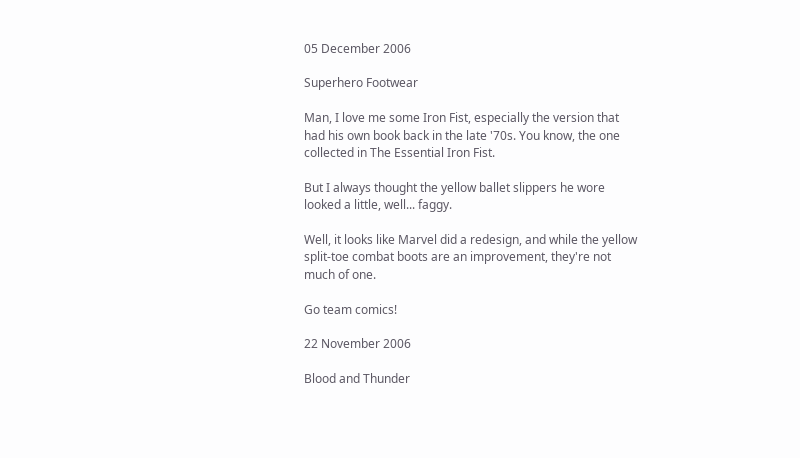05 December 2006

Superhero Footwear

Man, I love me some Iron Fist, especially the version that had his own book back in the late '70s. You know, the one collected in The Essential Iron Fist.

But I always thought the yellow ballet slippers he wore looked a little, well... faggy.

Well, it looks like Marvel did a redesign, and while the yellow split-toe combat boots are an improvement, they're not much of one.

Go team comics!

22 November 2006

Blood and Thunder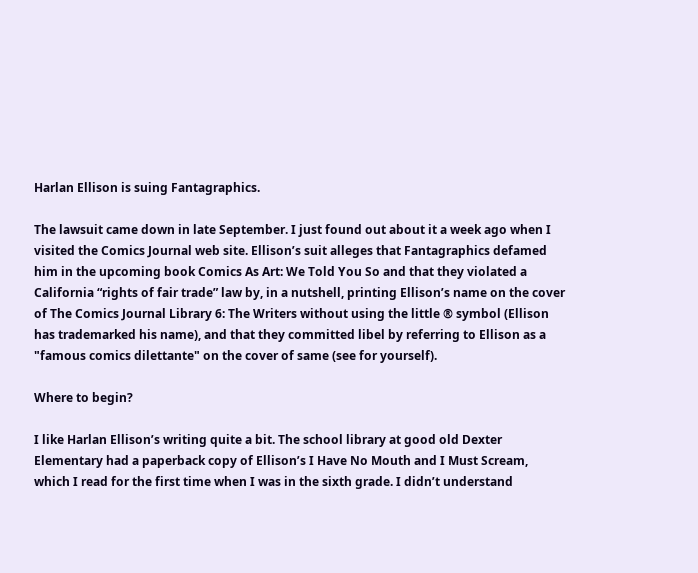Harlan Ellison is suing Fantagraphics.

The lawsuit came down in late September. I just found out about it a week ago when I visited the Comics Journal web site. Ellison’s suit alleges that Fantagraphics defamed him in the upcoming book Comics As Art: We Told You So and that they violated a California “rights of fair trade” law by, in a nutshell, printing Ellison’s name on the cover of The Comics Journal Library 6: The Writers without using the little ® symbol (Ellison has trademarked his name), and that they committed libel by referring to Ellison as a "famous comics dilettante" on the cover of same (see for yourself).

Where to begin?

I like Harlan Ellison’s writing quite a bit. The school library at good old Dexter Elementary had a paperback copy of Ellison’s I Have No Mouth and I Must Scream, which I read for the first time when I was in the sixth grade. I didn’t understand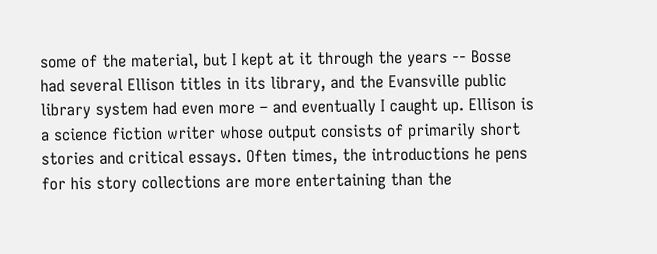some of the material, but I kept at it through the years -- Bosse had several Ellison titles in its library, and the Evansville public library system had even more – and eventually I caught up. Ellison is a science fiction writer whose output consists of primarily short stories and critical essays. Often times, the introductions he pens for his story collections are more entertaining than the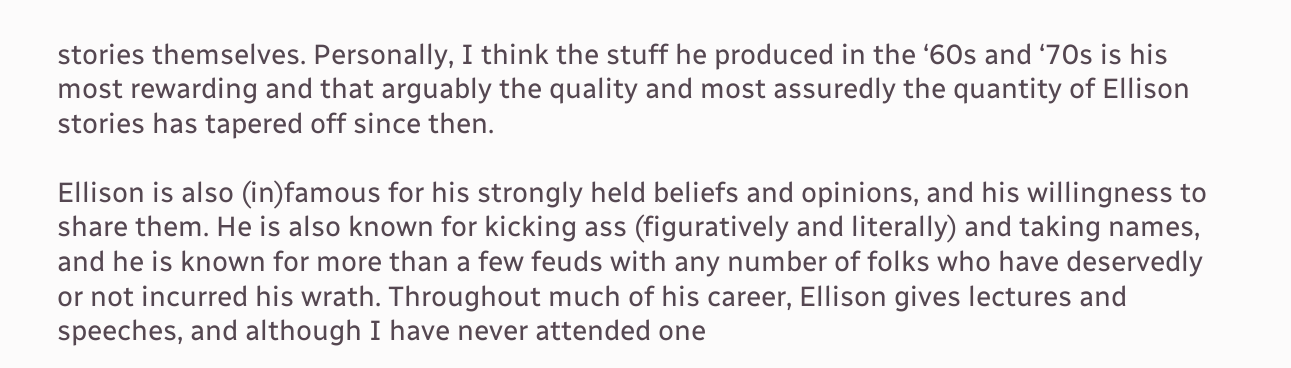stories themselves. Personally, I think the stuff he produced in the ‘60s and ‘70s is his most rewarding and that arguably the quality and most assuredly the quantity of Ellison stories has tapered off since then.

Ellison is also (in)famous for his strongly held beliefs and opinions, and his willingness to share them. He is also known for kicking ass (figuratively and literally) and taking names, and he is known for more than a few feuds with any number of folks who have deservedly or not incurred his wrath. Throughout much of his career, Ellison gives lectures and speeches, and although I have never attended one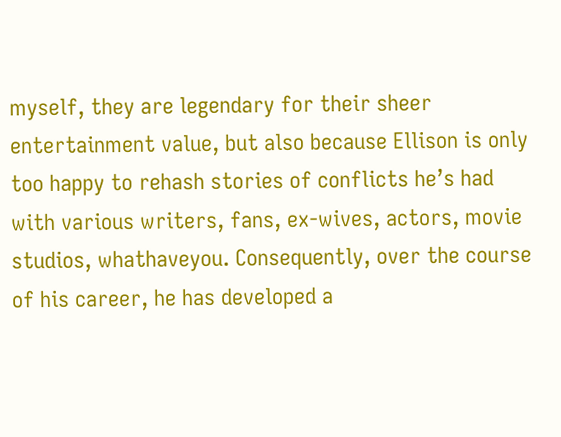myself, they are legendary for their sheer entertainment value, but also because Ellison is only too happy to rehash stories of conflicts he’s had with various writers, fans, ex-wives, actors, movie studios, whathaveyou. Consequently, over the course of his career, he has developed a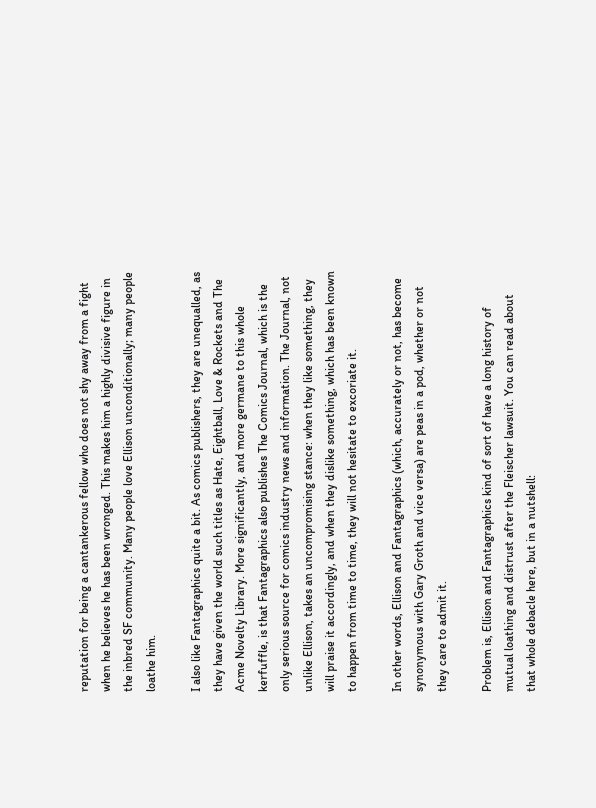reputation for being a cantankerous fellow who does not shy away from a fight when he believes he has been wronged. This makes him a highly divisive figure in the inbred SF community. Many people love Ellison unconditionally; many people loathe him.

I also like Fantagraphics quite a bit. As comics publishers, they are unequalled, as they have given the world such titles as Hate, Eightball, Love & Rockets and The Acme Novelty Library. More significantly, and more germane to this whole kerfuffle, is that Fantagraphics also publishes The Comics Journal, which is the only serious source for comics industry news and information. The Journal, not unlike Ellison, takes an uncompromising stance: when they like something, they will praise it accordingly, and when they dislike something, which has been known to happen from time to time, they will not hesitate to excoriate it.

In other words, Ellison and Fantagraphics (which, accurately or not, has become synonymous with Gary Groth and vice versa) are peas in a pod, whether or not they care to admit it.

Problem is, Ellison and Fantagraphics kind of sort of have a long history of mutual loathing and distrust after the Fleischer lawsuit. You can read about that whole debacle here, but in a nutshell: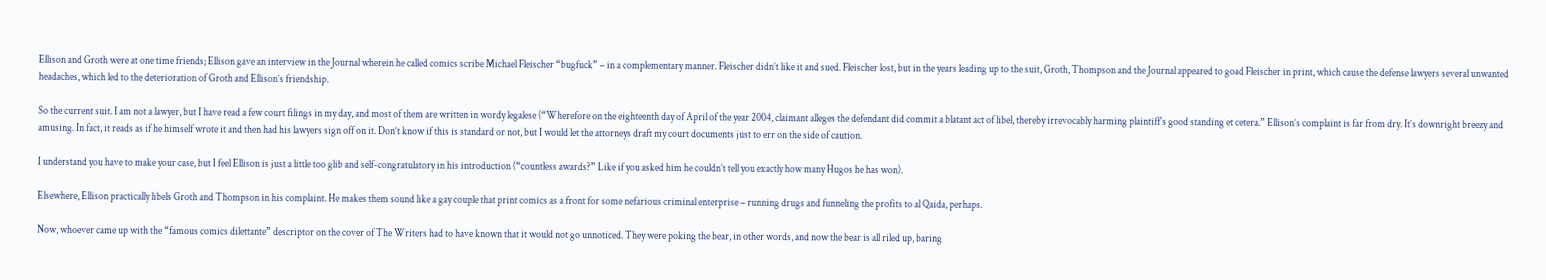Ellison and Groth were at one time friends; Ellison gave an interview in the Journal wherein he called comics scribe Michael Fleischer “bugfuck” – in a complementary manner. Fleischer didn’t like it and sued. Fleischer lost, but in the years leading up to the suit, Groth, Thompson and the Journal appeared to goad Fleischer in print, which cause the defense lawyers several unwanted headaches, which led to the deterioration of Groth and Ellison’s friendship.

So the current suit. I am not a lawyer, but I have read a few court filings in my day, and most of them are written in wordy legalese (“Wherefore on the eighteenth day of April of the year 2004, claimant alleges the defendant did commit a blatant act of libel, thereby irrevocably harming plaintiff’s good standing et cetera.” Ellison’s complaint is far from dry. It’s downright breezy and amusing. In fact, it reads as if he himself wrote it and then had his lawyers sign off on it. Don’t know if this is standard or not, but I would let the attorneys draft my court documents just to err on the side of caution.

I understand you have to make your case, but I feel Ellison is just a little too glib and self-congratulatory in his introduction (“countless awards?” Like if you asked him he couldn’t tell you exactly how many Hugos he has won).

Elsewhere, Ellison practically libels Groth and Thompson in his complaint. He makes them sound like a gay couple that print comics as a front for some nefarious criminal enterprise – running drugs and funneling the profits to al Qaida, perhaps.

Now, whoever came up with the “famous comics dilettante” descriptor on the cover of The Writers had to have known that it would not go unnoticed. They were poking the bear, in other words, and now the bear is all riled up, baring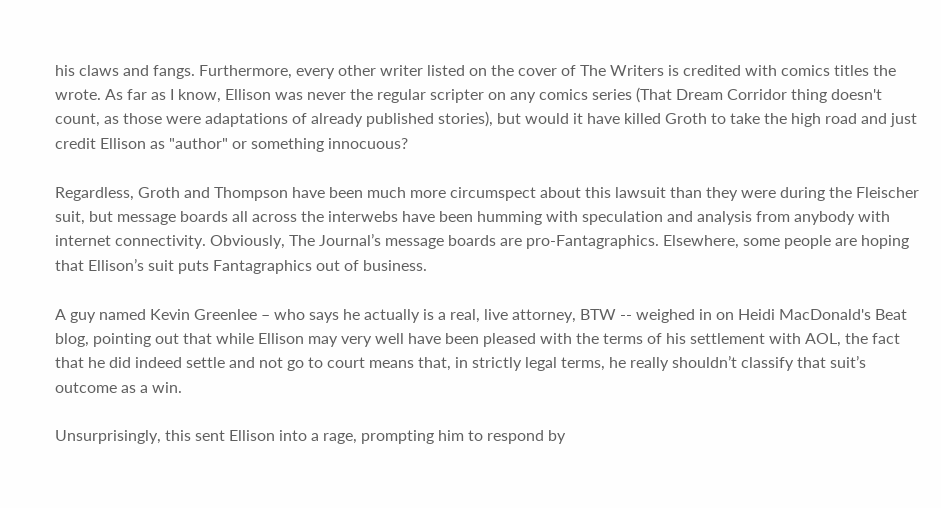his claws and fangs. Furthermore, every other writer listed on the cover of The Writers is credited with comics titles the wrote. As far as I know, Ellison was never the regular scripter on any comics series (That Dream Corridor thing doesn't count, as those were adaptations of already published stories), but would it have killed Groth to take the high road and just credit Ellison as "author" or something innocuous?

Regardless, Groth and Thompson have been much more circumspect about this lawsuit than they were during the Fleischer suit, but message boards all across the interwebs have been humming with speculation and analysis from anybody with internet connectivity. Obviously, The Journal’s message boards are pro-Fantagraphics. Elsewhere, some people are hoping that Ellison’s suit puts Fantagraphics out of business.

A guy named Kevin Greenlee – who says he actually is a real, live attorney, BTW -- weighed in on Heidi MacDonald's Beat blog, pointing out that while Ellison may very well have been pleased with the terms of his settlement with AOL, the fact that he did indeed settle and not go to court means that, in strictly legal terms, he really shouldn’t classify that suit’s outcome as a win.

Unsurprisingly, this sent Ellison into a rage, prompting him to respond by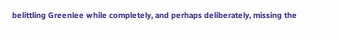belittling Greenlee while completely, and perhaps deliberately, missing the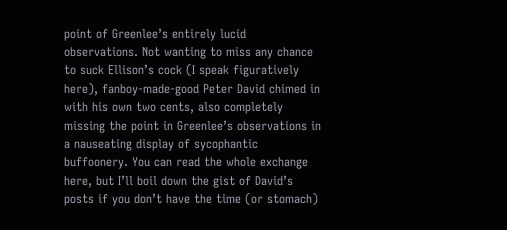point of Greenlee’s entirely lucid observations. Not wanting to miss any chance to suck Ellison’s cock (I speak figuratively here), fanboy-made-good Peter David chimed in with his own two cents, also completely missing the point in Greenlee’s observations in a nauseating display of sycophantic buffoonery. You can read the whole exchange here, but I’ll boil down the gist of David’s posts if you don’t have the time (or stomach)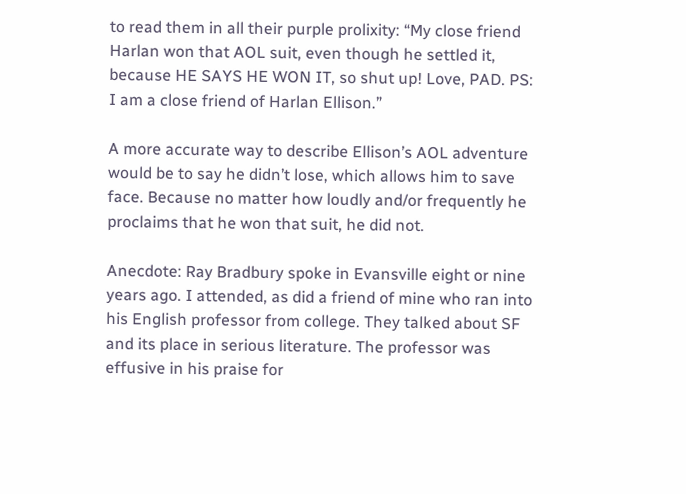to read them in all their purple prolixity: “My close friend Harlan won that AOL suit, even though he settled it, because HE SAYS HE WON IT, so shut up! Love, PAD. PS: I am a close friend of Harlan Ellison.”

A more accurate way to describe Ellison’s AOL adventure would be to say he didn’t lose, which allows him to save face. Because no matter how loudly and/or frequently he proclaims that he won that suit, he did not.

Anecdote: Ray Bradbury spoke in Evansville eight or nine years ago. I attended, as did a friend of mine who ran into his English professor from college. They talked about SF and its place in serious literature. The professor was effusive in his praise for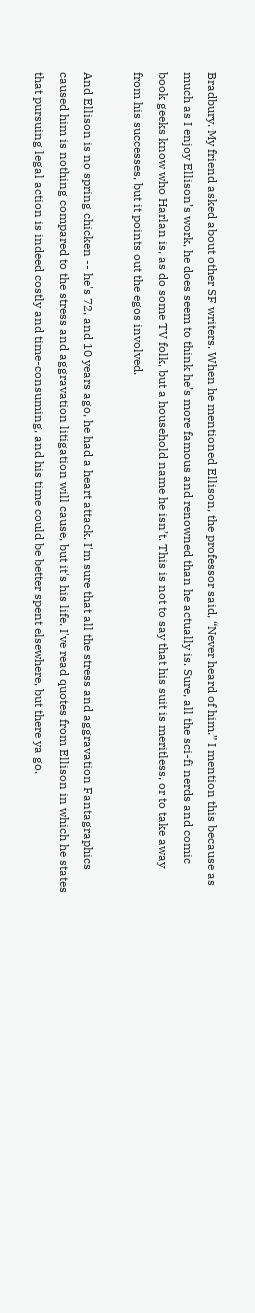Bradbury. My friend asked about other SF writers. When he mentioned Ellison, the professor said, “Never heard of him.” I mention this because as much as I enjoy Ellison’s work, he does seem to think he’s more famous and renowned than he actually is. Sure, all the sci-fi nerds and comic book geeks know who Harlan is, as do some TV folk, but a household name he isn’t. This is not to say that his suit is meritless, or to take away from his successes, but it points out the egos involved.

And Ellison is no spring chicken -- he's 72, and 10 years ago, he had a heart attack. I'm sure that all the stress and aggravation Fantagraphics caused him is nothing compared to the stress and aggravation litigation will cause, but it's his life. I've read quotes from Ellison in which he states that pursuing legal action is indeed costly and time-consuming, and his time could be better spent elsewhere, but there ya go.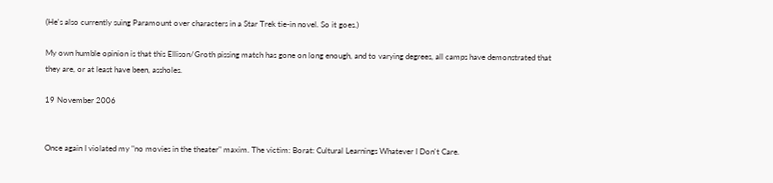(He's also currently suing Paramount over characters in a Star Trek tie-in novel. So it goes.)

My own humble opinion is that this Ellison/Groth pissing match has gone on long enough, and to varying degrees, all camps have demonstrated that they are, or at least have been, assholes.

19 November 2006


Once again I violated my "no movies in the theater" maxim. The victim: Borat: Cultural Learnings Whatever I Don't Care.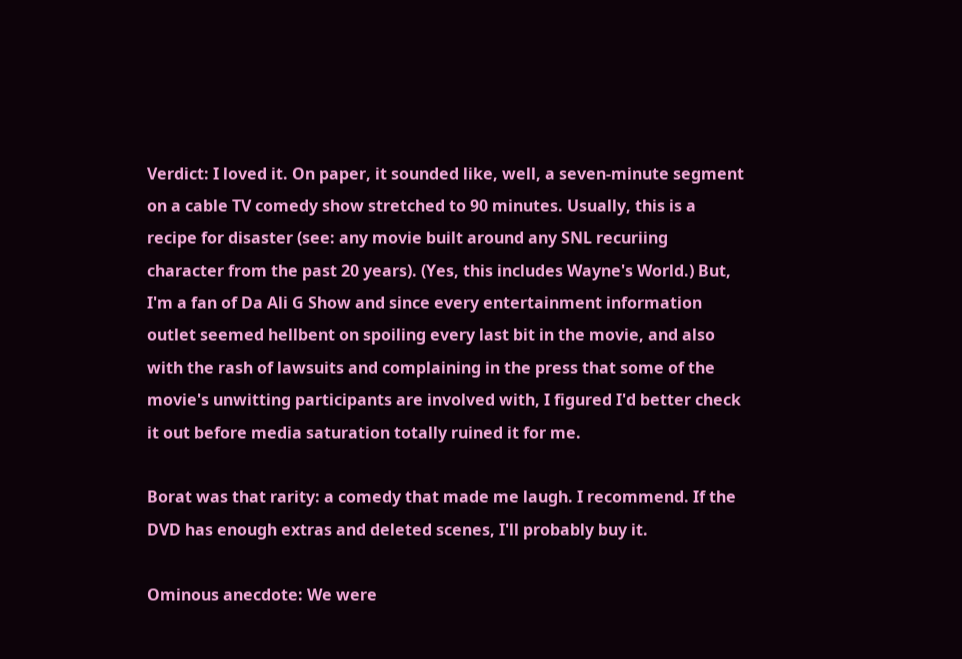Verdict: I loved it. On paper, it sounded like, well, a seven-minute segment on a cable TV comedy show stretched to 90 minutes. Usually, this is a recipe for disaster (see: any movie built around any SNL recuriing character from the past 20 years). (Yes, this includes Wayne's World.) But, I'm a fan of Da Ali G Show and since every entertainment information outlet seemed hellbent on spoiling every last bit in the movie, and also with the rash of lawsuits and complaining in the press that some of the movie's unwitting participants are involved with, I figured I'd better check it out before media saturation totally ruined it for me.

Borat was that rarity: a comedy that made me laugh. I recommend. If the DVD has enough extras and deleted scenes, I'll probably buy it.

Ominous anecdote: We were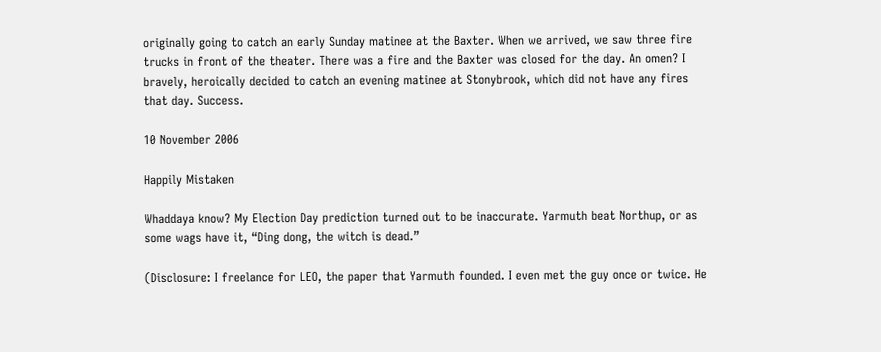originally going to catch an early Sunday matinee at the Baxter. When we arrived, we saw three fire trucks in front of the theater. There was a fire and the Baxter was closed for the day. An omen? I bravely, heroically decided to catch an evening matinee at Stonybrook, which did not have any fires that day. Success.

10 November 2006

Happily Mistaken

Whaddaya know? My Election Day prediction turned out to be inaccurate. Yarmuth beat Northup, or as some wags have it, “Ding dong, the witch is dead.”

(Disclosure: I freelance for LEO, the paper that Yarmuth founded. I even met the guy once or twice. He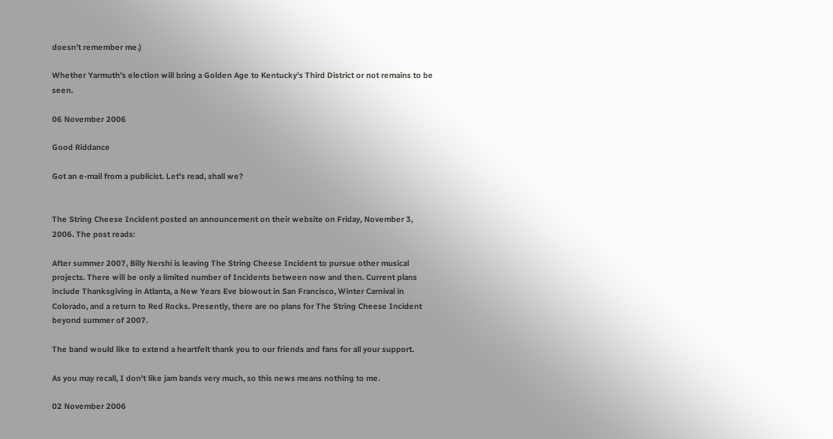doesn’t remember me.)

Whether Yarmuth’s election will bring a Golden Age to Kentucky’s Third District or not remains to be seen.

06 November 2006

Good Riddance

Got an e-mail from a publicist. Let's read, shall we?


The String Cheese Incident posted an announcement on their website on Friday, November 3, 2006. The post reads:

After summer 2007, Billy Nershi is leaving The String Cheese Incident to pursue other musical projects. There will be only a limited number of Incidents between now and then. Current plans include Thanksgiving in Atlanta, a New Years Eve blowout in San Francisco, Winter Carnival in Colorado, and a return to Red Rocks. Presently, there are no plans for The String Cheese Incident beyond summer of 2007.

The band would like to extend a heartfelt thank you to our friends and fans for all your support.

As you may recall, I don't like jam bands very much, so this news means nothing to me.

02 November 2006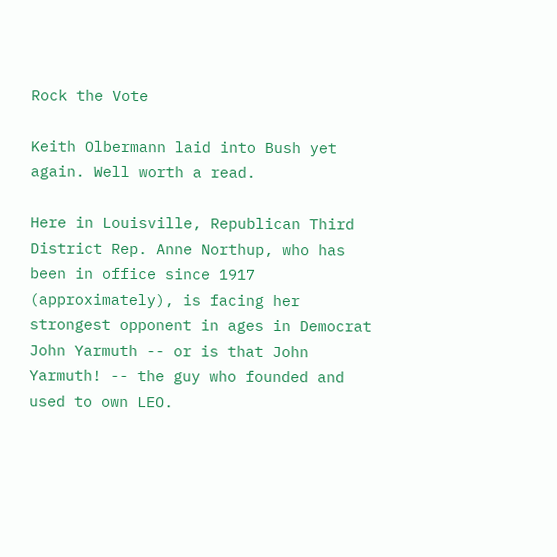Rock the Vote

Keith Olbermann laid into Bush yet again. Well worth a read.

Here in Louisville, Republican Third District Rep. Anne Northup, who has been in office since 1917 (approximately), is facing her strongest opponent in ages in Democrat John Yarmuth -- or is that John Yarmuth! -- the guy who founded and used to own LEO.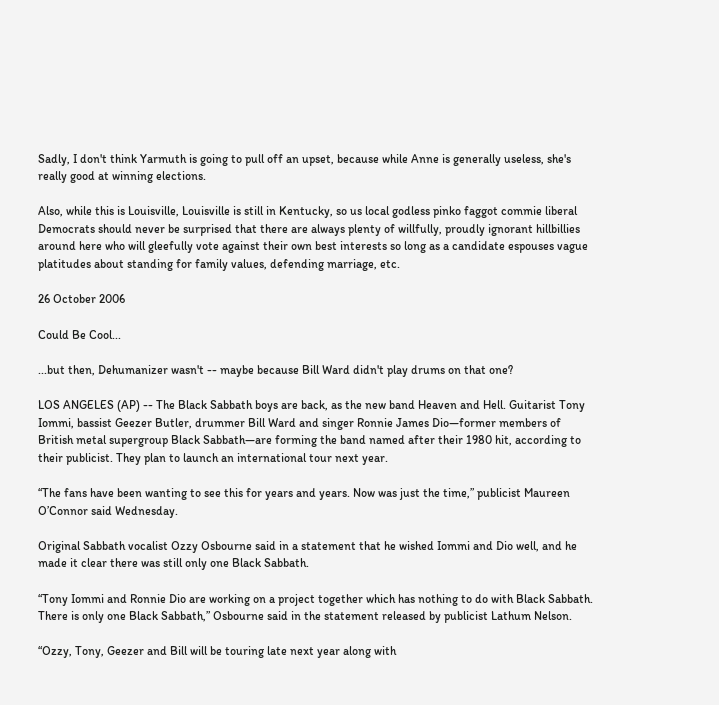Sadly, I don't think Yarmuth is going to pull off an upset, because while Anne is generally useless, she's really good at winning elections.

Also, while this is Louisville, Louisville is still in Kentucky, so us local godless pinko faggot commie liberal Democrats should never be surprised that there are always plenty of willfully, proudly ignorant hillbillies around here who will gleefully vote against their own best interests so long as a candidate espouses vague platitudes about standing for family values, defending marriage, etc.

26 October 2006

Could Be Cool...

...but then, Dehumanizer wasn't -- maybe because Bill Ward didn't play drums on that one?

LOS ANGELES (AP) -- The Black Sabbath boys are back, as the new band Heaven and Hell. Guitarist Tony Iommi, bassist Geezer Butler, drummer Bill Ward and singer Ronnie James Dio—former members of British metal supergroup Black Sabbath—are forming the band named after their 1980 hit, according to their publicist. They plan to launch an international tour next year.

“The fans have been wanting to see this for years and years. Now was just the time,” publicist Maureen O’Connor said Wednesday.

Original Sabbath vocalist Ozzy Osbourne said in a statement that he wished Iommi and Dio well, and he made it clear there was still only one Black Sabbath.

“Tony Iommi and Ronnie Dio are working on a project together which has nothing to do with Black Sabbath. There is only one Black Sabbath,” Osbourne said in the statement released by publicist Lathum Nelson.

“Ozzy, Tony, Geezer and Bill will be touring late next year along with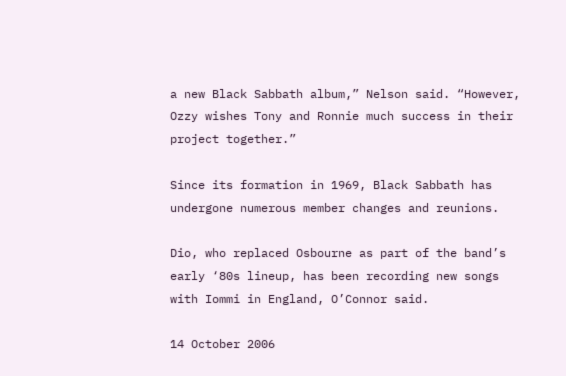a new Black Sabbath album,” Nelson said. “However, Ozzy wishes Tony and Ronnie much success in their project together.”

Since its formation in 1969, Black Sabbath has undergone numerous member changes and reunions.

Dio, who replaced Osbourne as part of the band’s early ‘80s lineup, has been recording new songs with Iommi in England, O’Connor said.

14 October 2006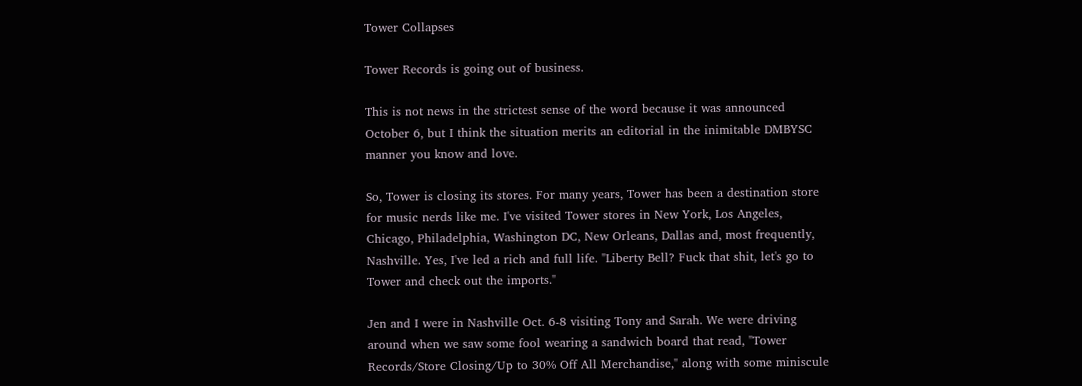Tower Collapses

Tower Records is going out of business.

This is not news in the strictest sense of the word because it was announced October 6, but I think the situation merits an editorial in the inimitable DMBYSC manner you know and love.

So, Tower is closing its stores. For many years, Tower has been a destination store for music nerds like me. I've visited Tower stores in New York, Los Angeles, Chicago, Philadelphia, Washington DC, New Orleans, Dallas and, most frequently, Nashville. Yes, I've led a rich and full life. "Liberty Bell? Fuck that shit, let's go to Tower and check out the imports."

Jen and I were in Nashville Oct. 6-8 visiting Tony and Sarah. We were driving around when we saw some fool wearing a sandwich board that read, "Tower Records/Store Closing/Up to 30% Off All Merchandise," along with some miniscule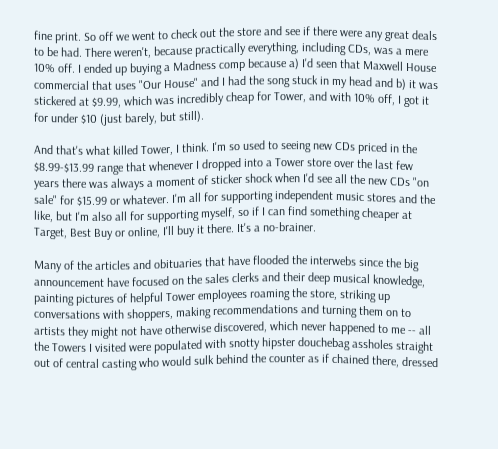fine print. So off we went to check out the store and see if there were any great deals to be had. There weren't, because practically everything, including CDs, was a mere 10% off. I ended up buying a Madness comp because a) I'd seen that Maxwell House commercial that uses "Our House" and I had the song stuck in my head and b) it was stickered at $9.99, which was incredibly cheap for Tower, and with 10% off, I got it for under $10 (just barely, but still).

And that's what killed Tower, I think. I'm so used to seeing new CDs priced in the $8.99-$13.99 range that whenever I dropped into a Tower store over the last few years there was always a moment of sticker shock when I'd see all the new CDs "on sale" for $15.99 or whatever. I'm all for supporting independent music stores and the like, but I'm also all for supporting myself, so if I can find something cheaper at Target, Best Buy or online, I'll buy it there. It's a no-brainer.

Many of the articles and obituaries that have flooded the interwebs since the big announcement have focused on the sales clerks and their deep musical knowledge, painting pictures of helpful Tower employees roaming the store, striking up conversations with shoppers, making recommendations and turning them on to artists they might not have otherwise discovered, which never happened to me -- all the Towers I visited were populated with snotty hipster douchebag assholes straight out of central casting who would sulk behind the counter as if chained there, dressed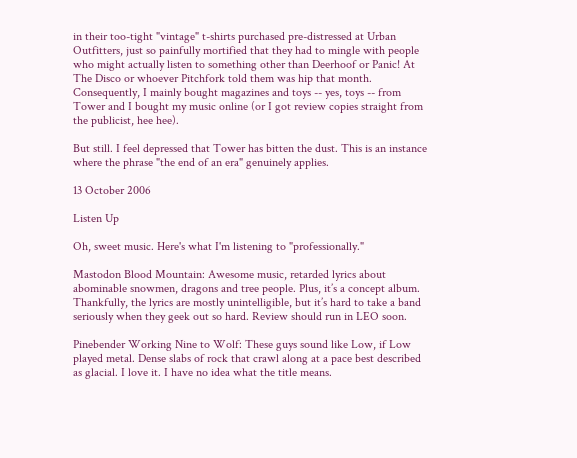in their too-tight "vintage" t-shirts purchased pre-distressed at Urban Outfitters, just so painfully mortified that they had to mingle with people who might actually listen to something other than Deerhoof or Panic! At The Disco or whoever Pitchfork told them was hip that month. Consequently, I mainly bought magazines and toys -- yes, toys -- from Tower and I bought my music online (or I got review copies straight from the publicist, hee hee).

But still. I feel depressed that Tower has bitten the dust. This is an instance where the phrase "the end of an era" genuinely applies.

13 October 2006

Listen Up

Oh, sweet music. Here's what I'm listening to "professionally."

Mastodon Blood Mountain: Awesome music, retarded lyrics about abominable snowmen, dragons and tree people. Plus, it’s a concept album. Thankfully, the lyrics are mostly unintelligible, but it’s hard to take a band seriously when they geek out so hard. Review should run in LEO soon.

Pinebender Working Nine to Wolf: These guys sound like Low, if Low played metal. Dense slabs of rock that crawl along at a pace best described as glacial. I love it. I have no idea what the title means.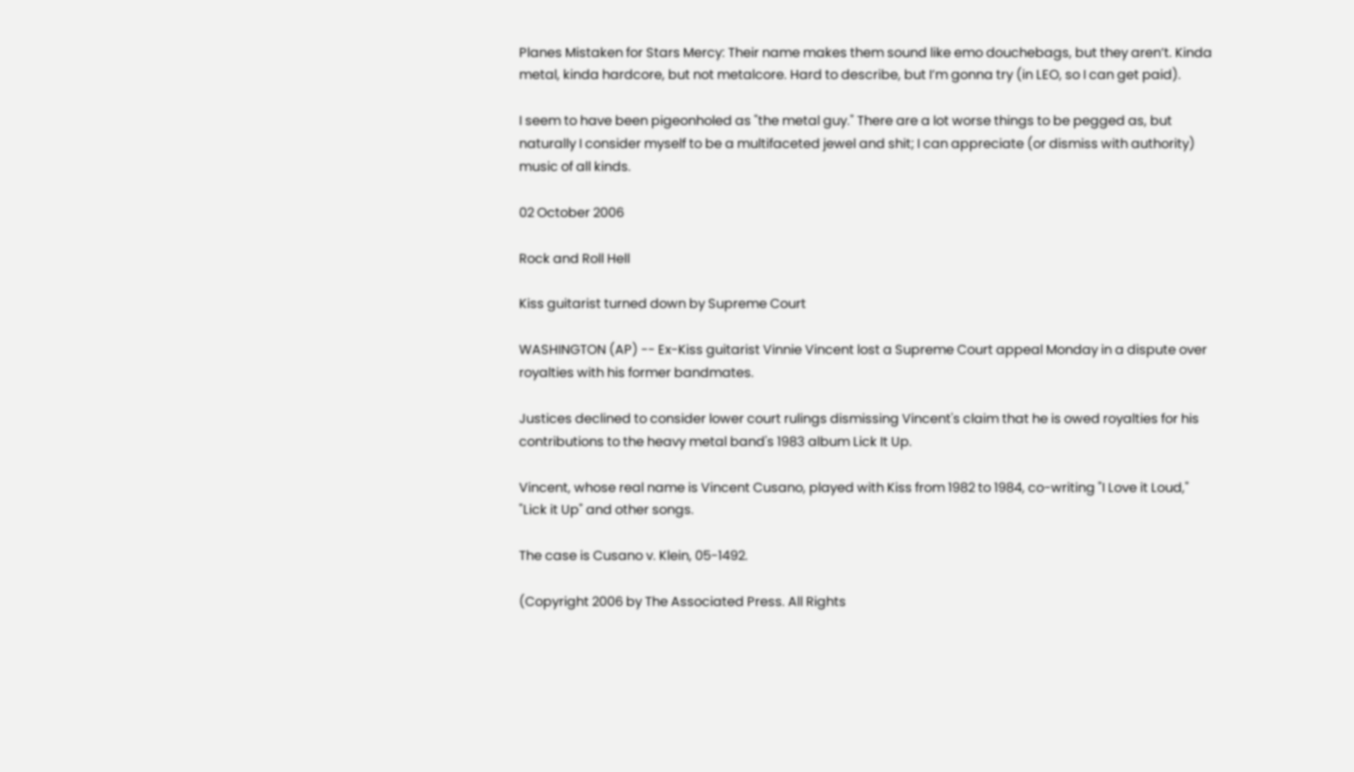Planes Mistaken for Stars Mercy: Their name makes them sound like emo douchebags, but they aren’t. Kinda metal, kinda hardcore, but not metalcore. Hard to describe, but I’m gonna try (in LEO, so I can get paid).

I seem to have been pigeonholed as "the metal guy." There are a lot worse things to be pegged as, but naturally I consider myself to be a multifaceted jewel and shit; I can appreciate (or dismiss with authority) music of all kinds.

02 October 2006

Rock and Roll Hell

Kiss guitarist turned down by Supreme Court

WASHINGTON (AP) -- Ex-Kiss guitarist Vinnie Vincent lost a Supreme Court appeal Monday in a dispute over royalties with his former bandmates.

Justices declined to consider lower court rulings dismissing Vincent's claim that he is owed royalties for his contributions to the heavy metal band's 1983 album Lick It Up.

Vincent, whose real name is Vincent Cusano, played with Kiss from 1982 to 1984, co-writing "I Love it Loud," "Lick it Up" and other songs.

The case is Cusano v. Klein, 05-1492.

(Copyright 2006 by The Associated Press. All Rights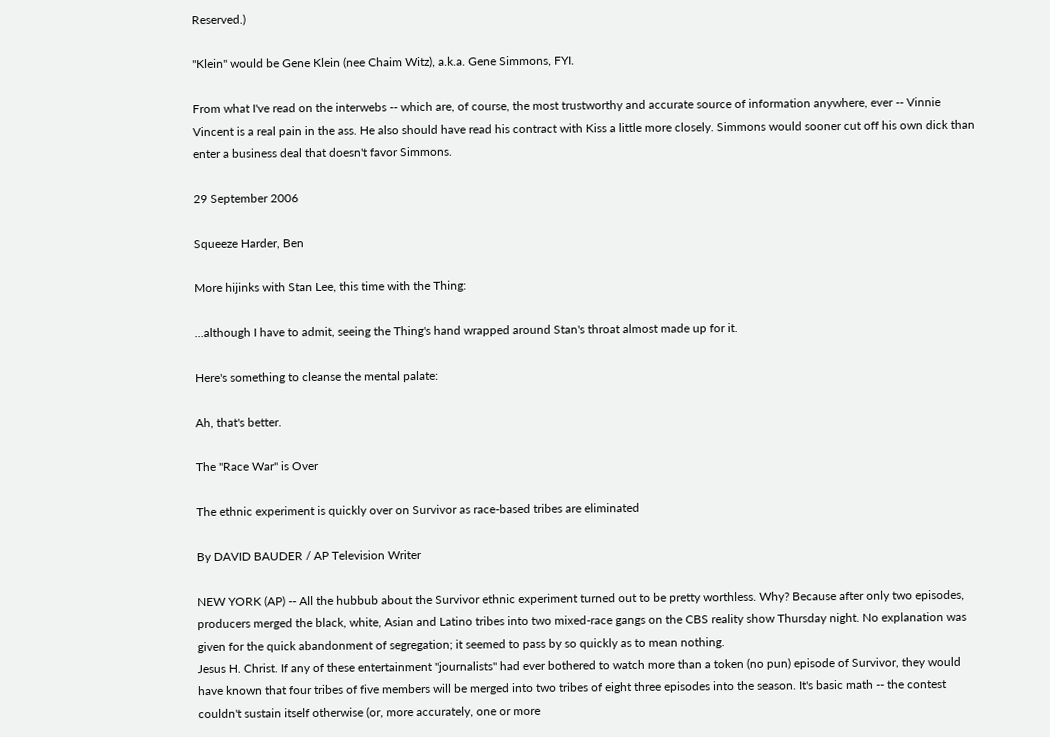Reserved.)

"Klein" would be Gene Klein (nee Chaim Witz), a.k.a. Gene Simmons, FYI.

From what I've read on the interwebs -- which are, of course, the most trustworthy and accurate source of information anywhere, ever -- Vinnie Vincent is a real pain in the ass. He also should have read his contract with Kiss a little more closely. Simmons would sooner cut off his own dick than enter a business deal that doesn't favor Simmons.

29 September 2006

Squeeze Harder, Ben

More hijinks with Stan Lee, this time with the Thing:

...although I have to admit, seeing the Thing's hand wrapped around Stan's throat almost made up for it.

Here's something to cleanse the mental palate:

Ah, that's better.

The "Race War" is Over

The ethnic experiment is quickly over on Survivor as race-based tribes are eliminated

By DAVID BAUDER / AP Television Writer

NEW YORK (AP) -- All the hubbub about the Survivor ethnic experiment turned out to be pretty worthless. Why? Because after only two episodes, producers merged the black, white, Asian and Latino tribes into two mixed-race gangs on the CBS reality show Thursday night. No explanation was given for the quick abandonment of segregation; it seemed to pass by so quickly as to mean nothing.
Jesus H. Christ. If any of these entertainment "journalists" had ever bothered to watch more than a token (no pun) episode of Survivor, they would have known that four tribes of five members will be merged into two tribes of eight three episodes into the season. It's basic math -- the contest couldn't sustain itself otherwise (or, more accurately, one or more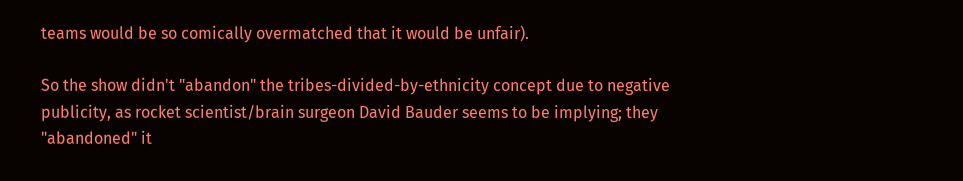teams would be so comically overmatched that it would be unfair).

So the show didn't "abandon" the tribes-divided-by-ethnicity concept due to negative publicity, as rocket scientist/brain surgeon David Bauder seems to be implying; they "abandoned" it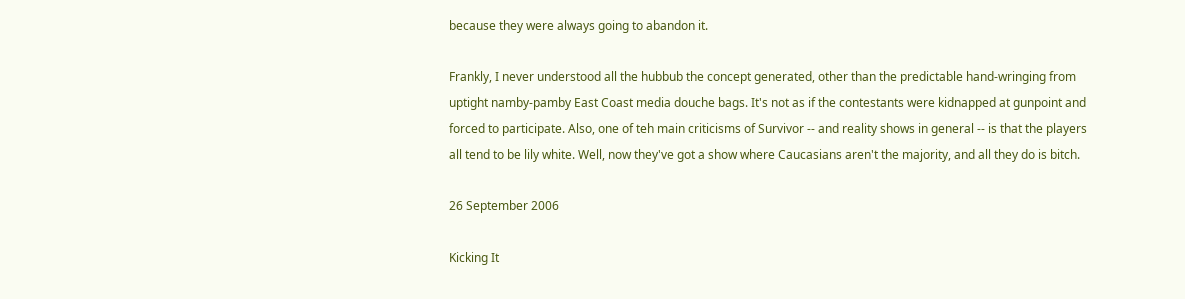because they were always going to abandon it.

Frankly, I never understood all the hubbub the concept generated, other than the predictable hand-wringing from uptight namby-pamby East Coast media douche bags. It's not as if the contestants were kidnapped at gunpoint and forced to participate. Also, one of teh main criticisms of Survivor -- and reality shows in general -- is that the players all tend to be lily white. Well, now they've got a show where Caucasians aren't the majority, and all they do is bitch.

26 September 2006

Kicking It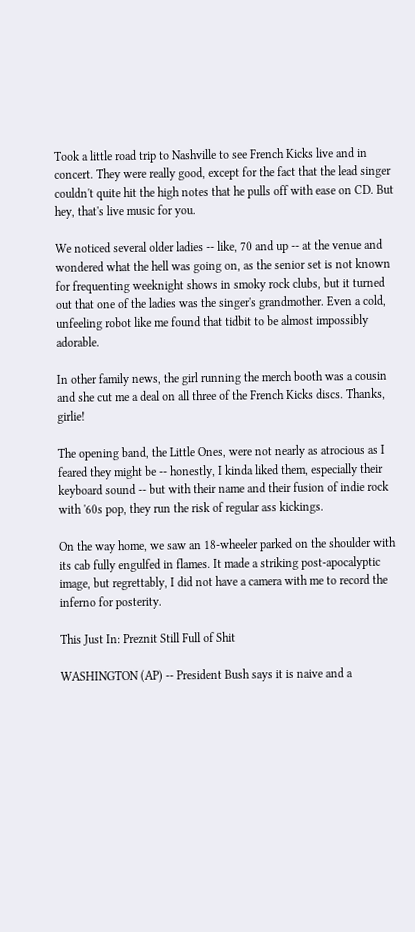Took a little road trip to Nashville to see French Kicks live and in concert. They were really good, except for the fact that the lead singer couldn't quite hit the high notes that he pulls off with ease on CD. But hey, that's live music for you.

We noticed several older ladies -- like, 70 and up -- at the venue and wondered what the hell was going on, as the senior set is not known for frequenting weeknight shows in smoky rock clubs, but it turned out that one of the ladies was the singer's grandmother. Even a cold, unfeeling robot like me found that tidbit to be almost impossibly adorable.

In other family news, the girl running the merch booth was a cousin and she cut me a deal on all three of the French Kicks discs. Thanks, girlie!

The opening band, the Little Ones, were not nearly as atrocious as I feared they might be -- honestly, I kinda liked them, especially their keyboard sound -- but with their name and their fusion of indie rock with '60s pop, they run the risk of regular ass kickings.

On the way home, we saw an 18-wheeler parked on the shoulder with its cab fully engulfed in flames. It made a striking post-apocalyptic image, but regrettably, I did not have a camera with me to record the inferno for posterity.

This Just In: Preznit Still Full of Shit

WASHINGTON (AP) -- President Bush says it is naive and a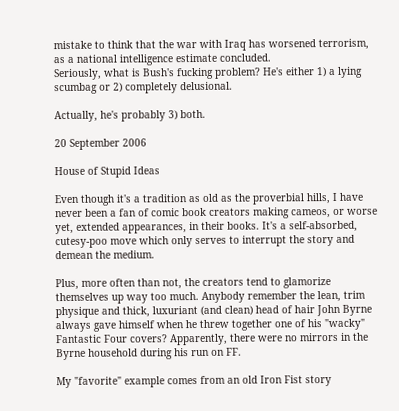mistake to think that the war with Iraq has worsened terrorism, as a national intelligence estimate concluded.
Seriously, what is Bush's fucking problem? He's either 1) a lying scumbag or 2) completely delusional.

Actually, he's probably 3) both.

20 September 2006

House of Stupid Ideas

Even though it's a tradition as old as the proverbial hills, I have never been a fan of comic book creators making cameos, or worse yet, extended appearances, in their books. It's a self-absorbed, cutesy-poo move which only serves to interrupt the story and demean the medium.

Plus, more often than not, the creators tend to glamorize themselves up way too much. Anybody remember the lean, trim physique and thick, luxuriant (and clean) head of hair John Byrne always gave himself when he threw together one of his "wacky" Fantastic Four covers? Apparently, there were no mirrors in the Byrne household during his run on FF.

My "favorite" example comes from an old Iron Fist story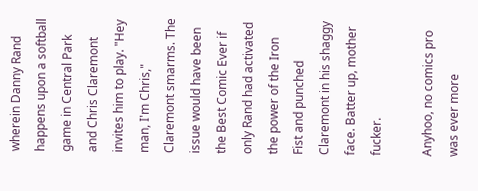wherein Danny Rand happens upon a softball game in Central Park and Chris Claremont invites him to play. "Hey man, I'm Chris," Claremont smarms. The issue would have been the Best Comic Ever if only Rand had activated the power of the Iron Fist and punched Claremont in his shaggy face. Batter up, mother fucker.

Anyhoo, no comics pro was ever more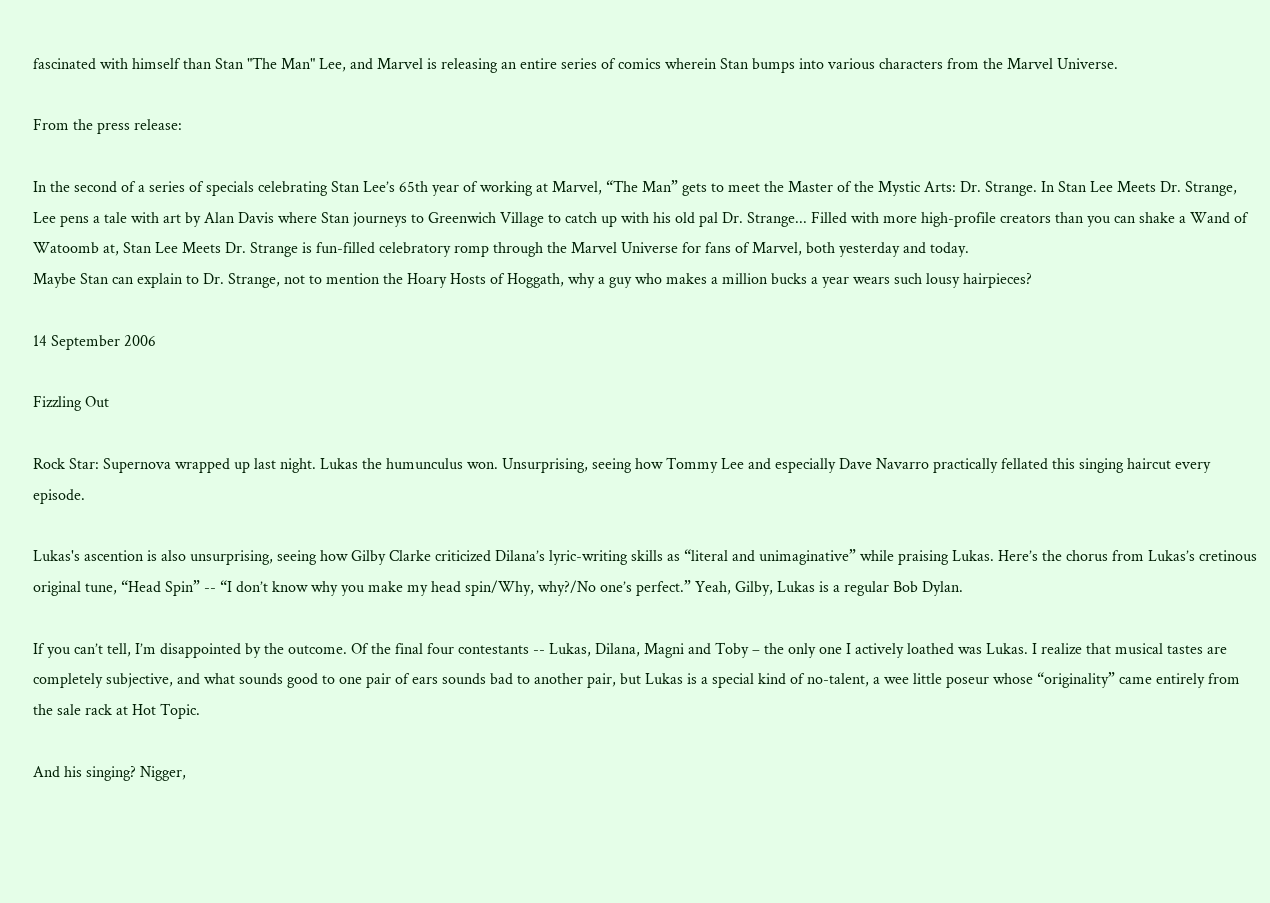fascinated with himself than Stan "The Man" Lee, and Marvel is releasing an entire series of comics wherein Stan bumps into various characters from the Marvel Universe.

From the press release:

In the second of a series of specials celebrating Stan Lee’s 65th year of working at Marvel, “The Man” gets to meet the Master of the Mystic Arts: Dr. Strange. In Stan Lee Meets Dr. Strange, Lee pens a tale with art by Alan Davis where Stan journeys to Greenwich Village to catch up with his old pal Dr. Strange... Filled with more high-profile creators than you can shake a Wand of Watoomb at, Stan Lee Meets Dr. Strange is fun-filled celebratory romp through the Marvel Universe for fans of Marvel, both yesterday and today.
Maybe Stan can explain to Dr. Strange, not to mention the Hoary Hosts of Hoggath, why a guy who makes a million bucks a year wears such lousy hairpieces?

14 September 2006

Fizzling Out

Rock Star: Supernova wrapped up last night. Lukas the humunculus won. Unsurprising, seeing how Tommy Lee and especially Dave Navarro practically fellated this singing haircut every episode.

Lukas's ascention is also unsurprising, seeing how Gilby Clarke criticized Dilana’s lyric-writing skills as “literal and unimaginative” while praising Lukas. Here’s the chorus from Lukas’s cretinous original tune, “Head Spin” -- “I don’t know why you make my head spin/Why, why?/No one’s perfect.” Yeah, Gilby, Lukas is a regular Bob Dylan.

If you can’t tell, I’m disappointed by the outcome. Of the final four contestants -- Lukas, Dilana, Magni and Toby – the only one I actively loathed was Lukas. I realize that musical tastes are completely subjective, and what sounds good to one pair of ears sounds bad to another pair, but Lukas is a special kind of no-talent, a wee little poseur whose “originality” came entirely from the sale rack at Hot Topic.

And his singing? Nigger,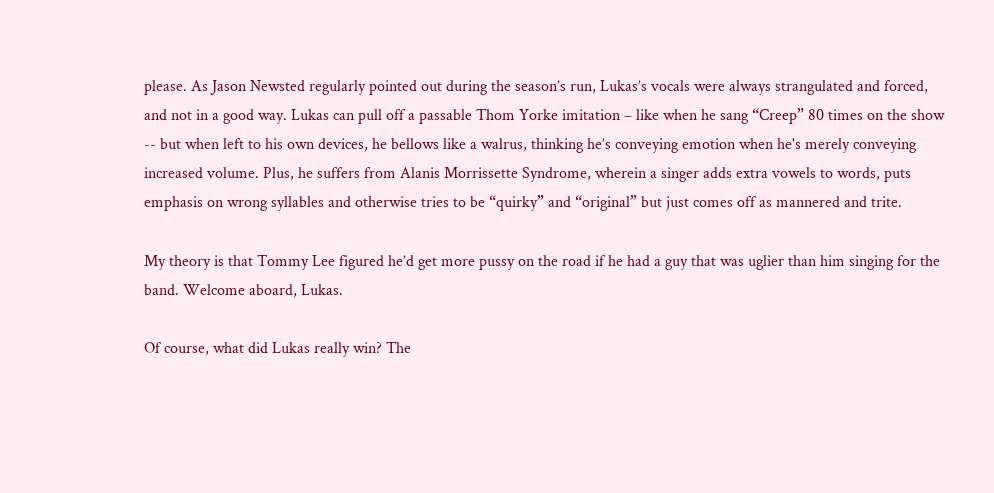please. As Jason Newsted regularly pointed out during the season’s run, Lukas’s vocals were always strangulated and forced, and not in a good way. Lukas can pull off a passable Thom Yorke imitation – like when he sang “Creep” 80 times on the show -- but when left to his own devices, he bellows like a walrus, thinking he’s conveying emotion when he's merely conveying increased volume. Plus, he suffers from Alanis Morrissette Syndrome, wherein a singer adds extra vowels to words, puts emphasis on wrong syllables and otherwise tries to be “quirky” and “original” but just comes off as mannered and trite.

My theory is that Tommy Lee figured he’d get more pussy on the road if he had a guy that was uglier than him singing for the band. Welcome aboard, Lukas.

Of course, what did Lukas really win? The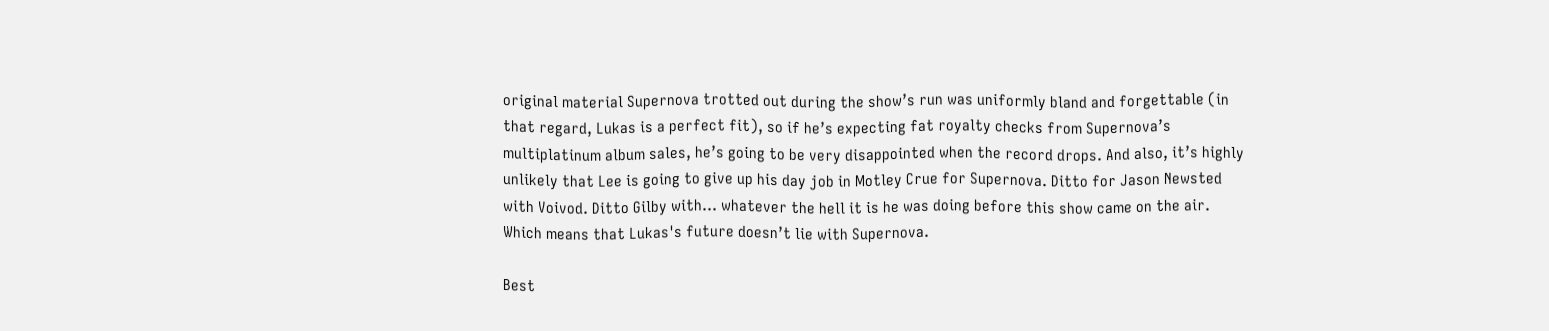original material Supernova trotted out during the show’s run was uniformly bland and forgettable (in that regard, Lukas is a perfect fit), so if he’s expecting fat royalty checks from Supernova’s multiplatinum album sales, he’s going to be very disappointed when the record drops. And also, it’s highly unlikely that Lee is going to give up his day job in Motley Crue for Supernova. Ditto for Jason Newsted with Voivod. Ditto Gilby with… whatever the hell it is he was doing before this show came on the air. Which means that Lukas's future doesn’t lie with Supernova.

Best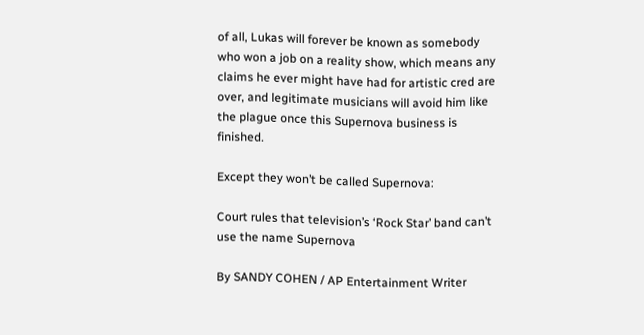of all, Lukas will forever be known as somebody who won a job on a reality show, which means any claims he ever might have had for artistic cred are over, and legitimate musicians will avoid him like the plague once this Supernova business is finished.

Except they won’t be called Supernova:

Court rules that television’s ‘Rock Star’ band can’t use the name Supernova

By SANDY COHEN / AP Entertainment Writer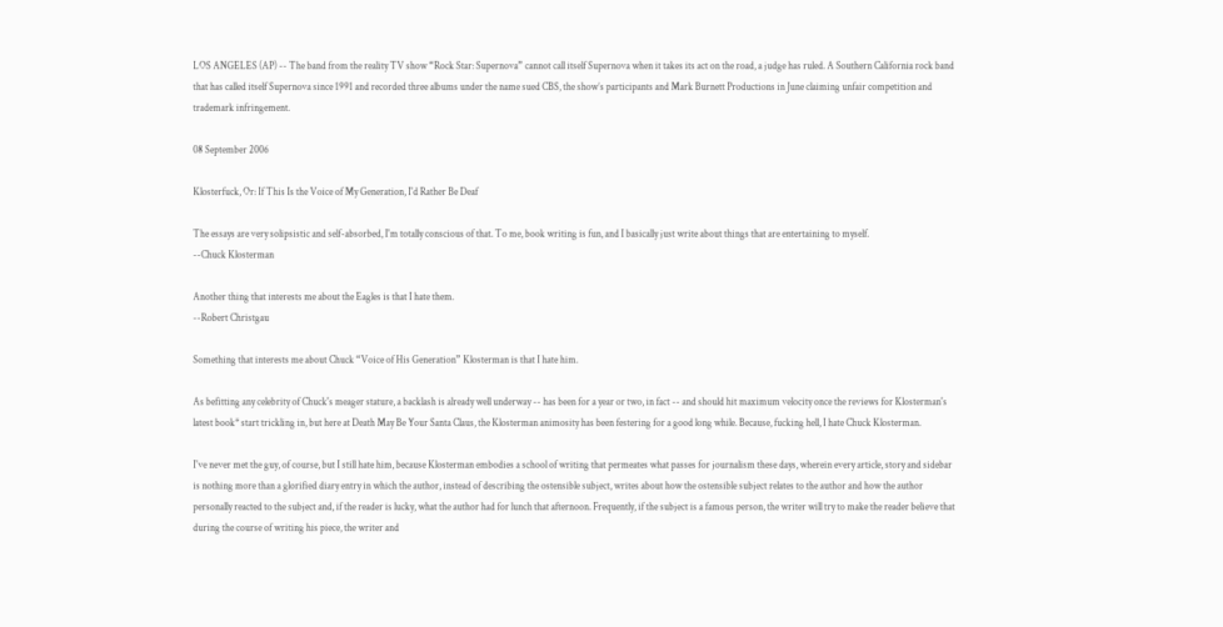LOS ANGELES (AP) -- The band from the reality TV show “Rock Star: Supernova” cannot call itself Supernova when it takes its act on the road, a judge has ruled. A Southern California rock band that has called itself Supernova since 1991 and recorded three albums under the name sued CBS, the show’s participants and Mark Burnett Productions in June claiming unfair competition and trademark infringement.

08 September 2006

Klosterfuck, Or: If This Is the Voice of My Generation, I'd Rather Be Deaf

The essays are very solipsistic and self-absorbed, I'm totally conscious of that. To me, book writing is fun, and I basically just write about things that are entertaining to myself.
--Chuck Klosterman

Another thing that interests me about the Eagles is that I hate them.
--Robert Christgau

Something that interests me about Chuck “Voice of His Generation” Klosterman is that I hate him.

As befitting any celebrity of Chuck's meager stature, a backlash is already well underway -- has been for a year or two, in fact -- and should hit maximum velocity once the reviews for Klosterman's latest book* start trickling in, but here at Death May Be Your Santa Claus, the Klosterman animosity has been festering for a good long while. Because, fucking hell, I hate Chuck Klosterman.

I've never met the guy, of course, but I still hate him, because Klosterman embodies a school of writing that permeates what passes for journalism these days, wherein every article, story and sidebar is nothing more than a glorified diary entry in which the author, instead of describing the ostensible subject, writes about how the ostensible subject relates to the author and how the author personally reacted to the subject and, if the reader is lucky, what the author had for lunch that afternoon. Frequently, if the subject is a famous person, the writer will try to make the reader believe that during the course of writing his piece, the writer and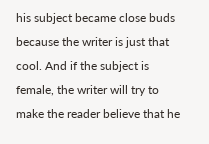his subject became close buds because the writer is just that cool. And if the subject is female, the writer will try to make the reader believe that he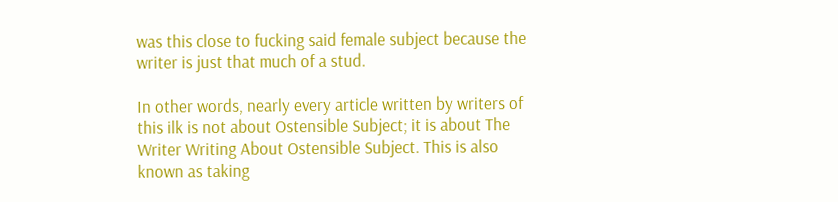was this close to fucking said female subject because the writer is just that much of a stud.

In other words, nearly every article written by writers of this ilk is not about Ostensible Subject; it is about The Writer Writing About Ostensible Subject. This is also known as taking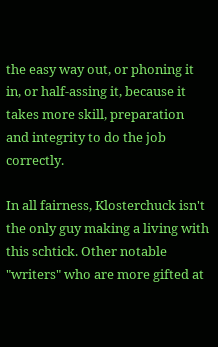the easy way out, or phoning it in, or half-assing it, because it takes more skill, preparation and integrity to do the job correctly.

In all fairness, Klosterchuck isn't the only guy making a living with this schtick. Other notable "writers" who are more gifted at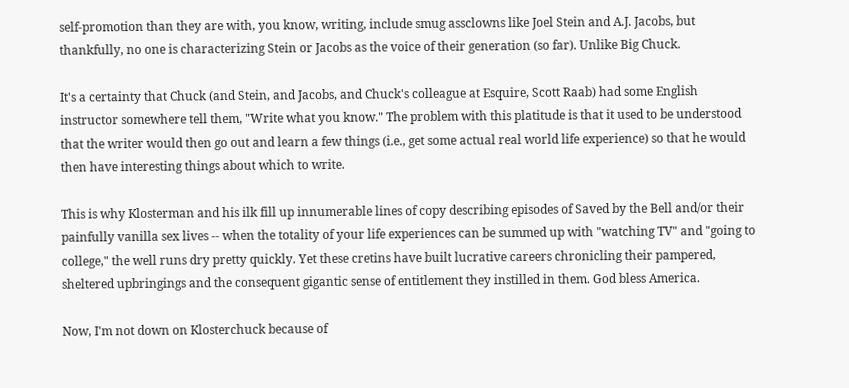self-promotion than they are with, you know, writing, include smug assclowns like Joel Stein and A.J. Jacobs, but thankfully, no one is characterizing Stein or Jacobs as the voice of their generation (so far). Unlike Big Chuck.

It's a certainty that Chuck (and Stein, and Jacobs, and Chuck's colleague at Esquire, Scott Raab) had some English instructor somewhere tell them, "Write what you know." The problem with this platitude is that it used to be understood that the writer would then go out and learn a few things (i.e., get some actual real world life experience) so that he would then have interesting things about which to write.

This is why Klosterman and his ilk fill up innumerable lines of copy describing episodes of Saved by the Bell and/or their painfully vanilla sex lives -- when the totality of your life experiences can be summed up with "watching TV" and "going to college," the well runs dry pretty quickly. Yet these cretins have built lucrative careers chronicling their pampered, sheltered upbringings and the consequent gigantic sense of entitlement they instilled in them. God bless America.

Now, I'm not down on Klosterchuck because of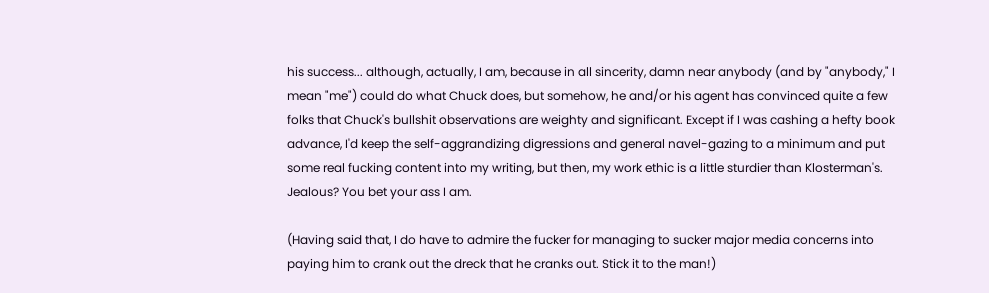his success... although, actually, I am, because in all sincerity, damn near anybody (and by "anybody," I mean "me") could do what Chuck does, but somehow, he and/or his agent has convinced quite a few folks that Chuck's bullshit observations are weighty and significant. Except if I was cashing a hefty book advance, I'd keep the self-aggrandizing digressions and general navel-gazing to a minimum and put some real fucking content into my writing, but then, my work ethic is a little sturdier than Klosterman's. Jealous? You bet your ass I am.

(Having said that, I do have to admire the fucker for managing to sucker major media concerns into paying him to crank out the dreck that he cranks out. Stick it to the man!)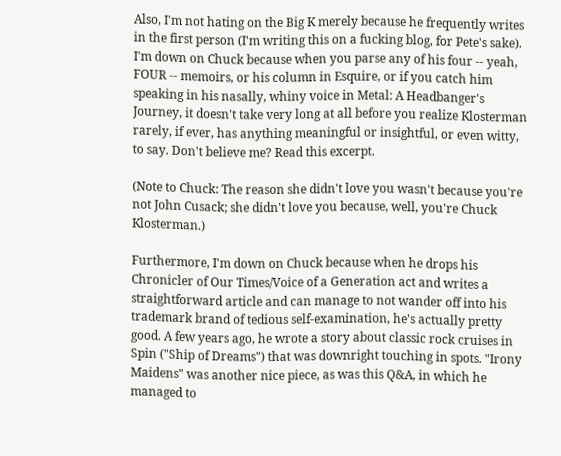Also, I'm not hating on the Big K merely because he frequently writes in the first person (I'm writing this on a fucking blog, for Pete's sake). I'm down on Chuck because when you parse any of his four -- yeah, FOUR -- memoirs, or his column in Esquire, or if you catch him speaking in his nasally, whiny voice in Metal: A Headbanger's Journey, it doesn't take very long at all before you realize Klosterman rarely, if ever, has anything meaningful or insightful, or even witty, to say. Don't believe me? Read this excerpt.

(Note to Chuck: The reason she didn't love you wasn't because you're not John Cusack; she didn't love you because, well, you're Chuck Klosterman.)

Furthermore, I'm down on Chuck because when he drops his Chronicler of Our Times/Voice of a Generation act and writes a straightforward article and can manage to not wander off into his trademark brand of tedious self-examination, he's actually pretty good. A few years ago, he wrote a story about classic rock cruises in Spin ("Ship of Dreams") that was downright touching in spots. "Irony Maidens" was another nice piece, as was this Q&A, in which he managed to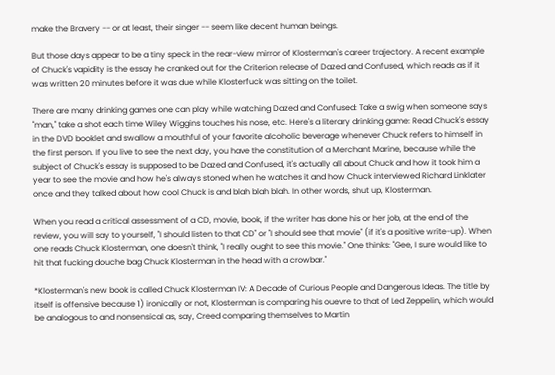make the Bravery -- or at least, their singer -- seem like decent human beings.

But those days appear to be a tiny speck in the rear-view mirror of Klosterman's career trajectory. A recent example of Chuck's vapidity is the essay he cranked out for the Criterion release of Dazed and Confused, which reads as if it was written 20 minutes before it was due while Klosterfuck was sitting on the toilet.

There are many drinking games one can play while watching Dazed and Confused: Take a swig when someone says "man," take a shot each time Wiley Wiggins touches his nose, etc. Here's a literary drinking game: Read Chuck's essay in the DVD booklet and swallow a mouthful of your favorite alcoholic beverage whenever Chuck refers to himself in the first person. If you live to see the next day, you have the constitution of a Merchant Marine, because while the subject of Chuck's essay is supposed to be Dazed and Confused, it's actually all about Chuck and how it took him a year to see the movie and how he's always stoned when he watches it and how Chuck interviewed Richard Linklater once and they talked about how cool Chuck is and blah blah blah. In other words, shut up, Klosterman.

When you read a critical assessment of a CD, movie, book, if the writer has done his or her job, at the end of the review, you will say to yourself, "I should listen to that CD" or "I should see that movie" (if it's a positive write-up). When one reads Chuck Klosterman, one doesn't think, "I really ought to see this movie." One thinks: "Gee, I sure would like to hit that fucking douche bag Chuck Klosterman in the head with a crowbar."

*Klosterman's new book is called Chuck Klosterman IV: A Decade of Curious People and Dangerous Ideas. The title by itself is offensive because 1) ironically or not, Klosterman is comparing his ouevre to that of Led Zeppelin, which would be analogous to and nonsensical as, say, Creed comparing themselves to Martin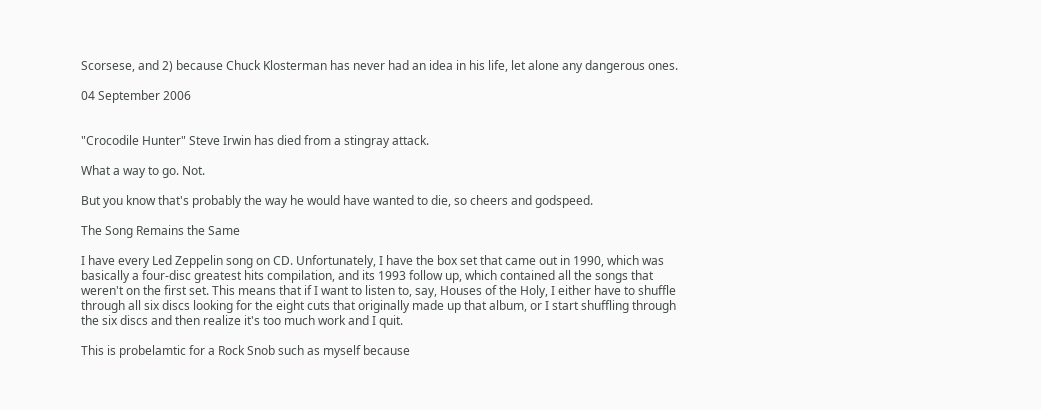Scorsese, and 2) because Chuck Klosterman has never had an idea in his life, let alone any dangerous ones.

04 September 2006


"Crocodile Hunter" Steve Irwin has died from a stingray attack.

What a way to go. Not.

But you know that's probably the way he would have wanted to die, so cheers and godspeed.

The Song Remains the Same

I have every Led Zeppelin song on CD. Unfortunately, I have the box set that came out in 1990, which was basically a four-disc greatest hits compilation, and its 1993 follow up, which contained all the songs that weren't on the first set. This means that if I want to listen to, say, Houses of the Holy, I either have to shuffle through all six discs looking for the eight cuts that originally made up that album, or I start shuffling through the six discs and then realize it's too much work and I quit.

This is probelamtic for a Rock Snob such as myself because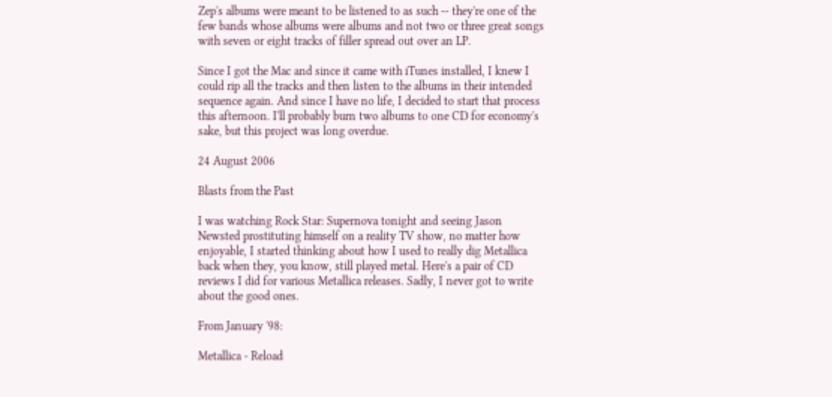Zep's albums were meant to be listened to as such -- they're one of the few bands whose albums were albums and not two or three great songs with seven or eight tracks of filler spread out over an LP.

Since I got the Mac and since it came with iTunes installed, I knew I could rip all the tracks and then listen to the albums in their intended sequence again. And since I have no life, I decided to start that process this afternoon. I'll probably burn two albums to one CD for economy's sake, but this project was long overdue.

24 August 2006

Blasts from the Past

I was watching Rock Star: Supernova tonight and seeing Jason Newsted prostituting himself on a reality TV show, no matter how enjoyable, I started thinking about how I used to really dig Metallica back when they, you know, still played metal. Here's a pair of CD reviews I did for various Metallica releases. Sadly, I never got to write about the good ones.

From January '98:

Metallica - Reload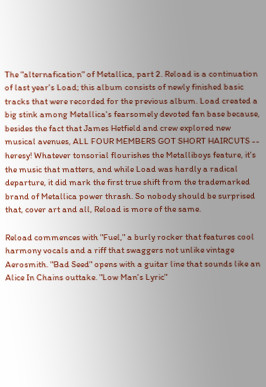The "alternafication" of Metallica, part 2. Reload is a continuation of last year's Load; this album consists of newly finished basic tracks that were recorded for the previous album. Load created a big stink among Metallica's fearsomely devoted fan base because, besides the fact that James Hetfield and crew explored new musical avenues, ALL FOUR MEMBERS GOT SHORT HAIRCUTS -- heresy! Whatever tonsorial flourishes the Metalliboys feature, it's the music that matters, and while Load was hardly a radical departure, it did mark the first true shift from the trademarked brand of Metallica power thrash. So nobody should be surprised that, cover art and all, Reload is more of the same.

Reload commences with "Fuel," a burly rocker that features cool harmony vocals and a riff that swaggers not unlike vintage Aerosmith. "Bad Seed" opens with a guitar line that sounds like an Alice In Chains outtake. "Low Man's Lyric"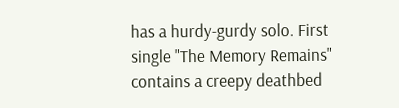has a hurdy-gurdy solo. First single "The Memory Remains" contains a creepy deathbed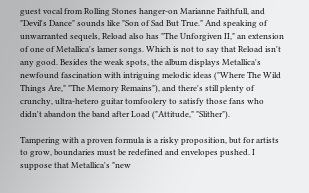guest vocal from Rolling Stones hanger-on Marianne Faithfull, and "Devil's Dance" sounds like "Son of Sad But True." And speaking of unwarranted sequels, Reload also has "The Unforgiven II," an extension of one of Metallica's lamer songs. Which is not to say that Reload isn't any good. Besides the weak spots, the album displays Metallica's newfound fascination with intriguing melodic ideas ("Where The Wild Things Are," "The Memory Remains"), and there's still plenty of crunchy, ultra-hetero guitar tomfoolery to satisfy those fans who didn't abandon the band after Load ("Attitude," "Slither").

Tampering with a proven formula is a risky proposition, but for artists to grow, boundaries must be redefined and envelopes pushed. I suppose that Metallica's "new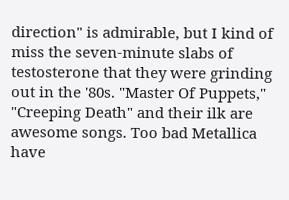direction" is admirable, but I kind of miss the seven-minute slabs of testosterone that they were grinding out in the '80s. "Master Of Puppets," "Creeping Death" and their ilk are awesome songs. Too bad Metallica have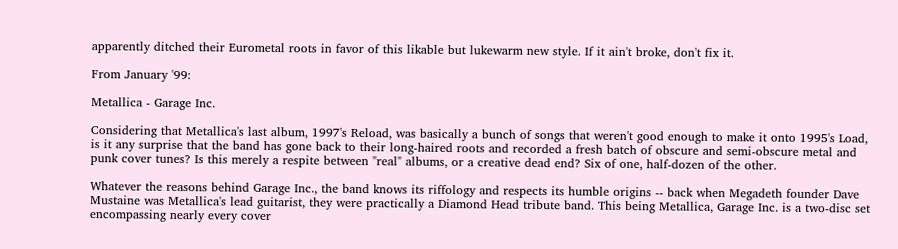apparently ditched their Eurometal roots in favor of this likable but lukewarm new style. If it ain't broke, don't fix it.

From January '99:

Metallica - Garage Inc.

Considering that Metallica's last album, 1997's Reload, was basically a bunch of songs that weren't good enough to make it onto 1995's Load, is it any surprise that the band has gone back to their long-haired roots and recorded a fresh batch of obscure and semi-obscure metal and punk cover tunes? Is this merely a respite between "real" albums, or a creative dead end? Six of one, half-dozen of the other.

Whatever the reasons behind Garage Inc., the band knows its riffology and respects its humble origins -- back when Megadeth founder Dave Mustaine was Metallica's lead guitarist, they were practically a Diamond Head tribute band. This being Metallica, Garage Inc. is a two-disc set encompassing nearly every cover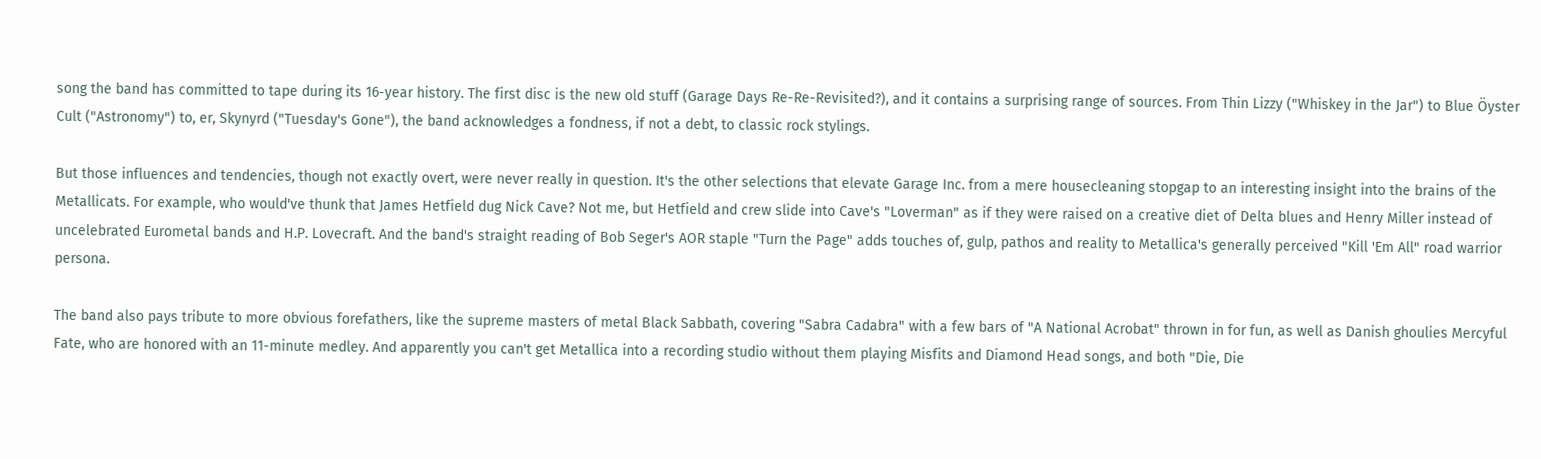song the band has committed to tape during its 16-year history. The first disc is the new old stuff (Garage Days Re-Re-Revisited?), and it contains a surprising range of sources. From Thin Lizzy ("Whiskey in the Jar") to Blue Öyster Cult ("Astronomy") to, er, Skynyrd ("Tuesday's Gone"), the band acknowledges a fondness, if not a debt, to classic rock stylings.

But those influences and tendencies, though not exactly overt, were never really in question. It's the other selections that elevate Garage Inc. from a mere housecleaning stopgap to an interesting insight into the brains of the Metallicats. For example, who would've thunk that James Hetfield dug Nick Cave? Not me, but Hetfield and crew slide into Cave's "Loverman" as if they were raised on a creative diet of Delta blues and Henry Miller instead of uncelebrated Eurometal bands and H.P. Lovecraft. And the band's straight reading of Bob Seger's AOR staple "Turn the Page" adds touches of, gulp, pathos and reality to Metallica's generally perceived "Kill 'Em All" road warrior persona.

The band also pays tribute to more obvious forefathers, like the supreme masters of metal Black Sabbath, covering "Sabra Cadabra" with a few bars of "A National Acrobat" thrown in for fun, as well as Danish ghoulies Mercyful Fate, who are honored with an 11-minute medley. And apparently you can't get Metallica into a recording studio without them playing Misfits and Diamond Head songs, and both "Die, Die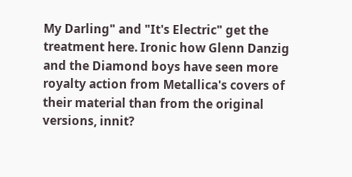My Darling" and "It's Electric" get the treatment here. Ironic how Glenn Danzig and the Diamond boys have seen more royalty action from Metallica's covers of their material than from the original versions, innit?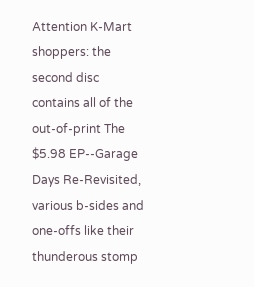Attention K-Mart shoppers: the second disc contains all of the out-of-print The $5.98 EP--Garage Days Re-Revisited, various b-sides and one-offs like their thunderous stomp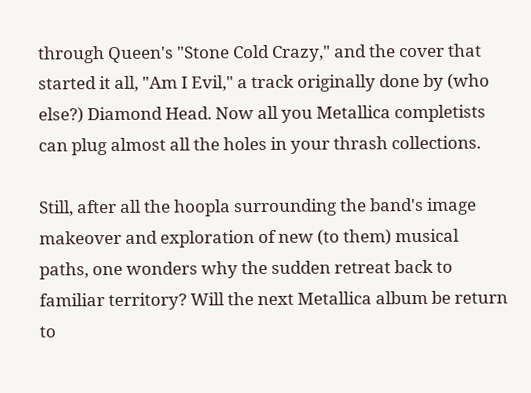through Queen's "Stone Cold Crazy," and the cover that started it all, "Am I Evil," a track originally done by (who else?) Diamond Head. Now all you Metallica completists can plug almost all the holes in your thrash collections.

Still, after all the hoopla surrounding the band's image makeover and exploration of new (to them) musical paths, one wonders why the sudden retreat back to familiar territory? Will the next Metallica album be return to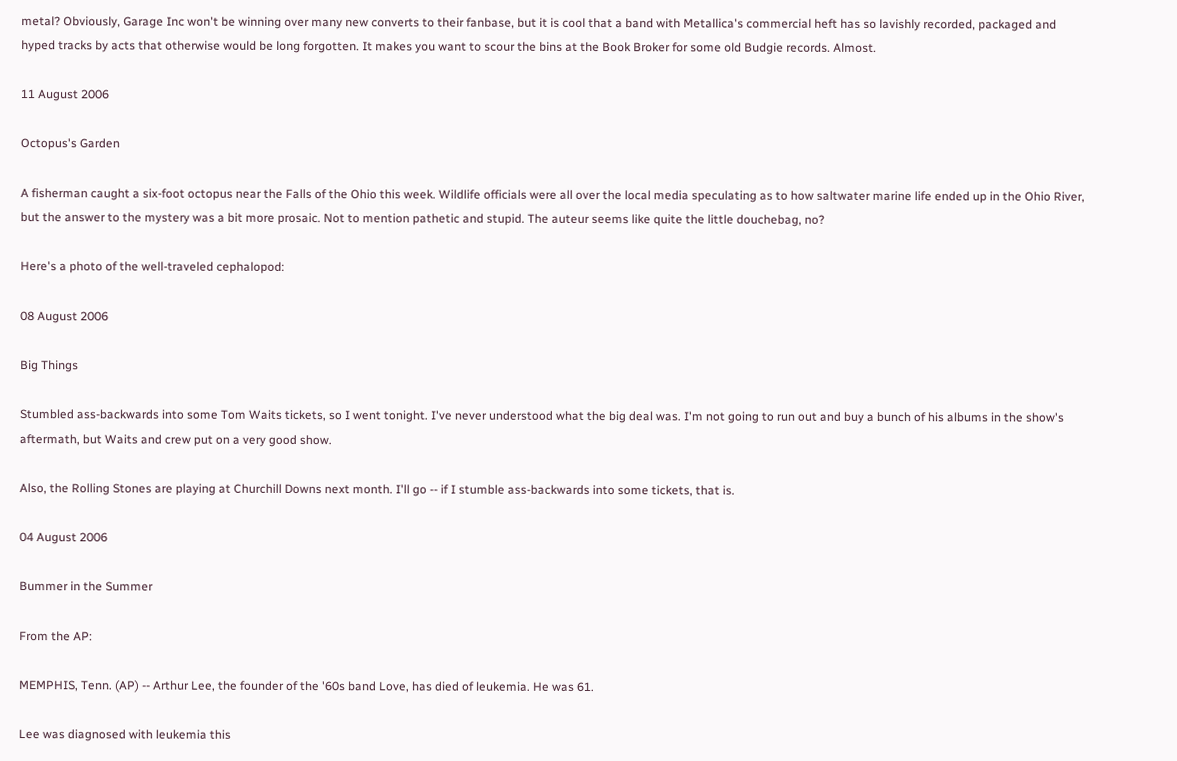metal? Obviously, Garage Inc won't be winning over many new converts to their fanbase, but it is cool that a band with Metallica's commercial heft has so lavishly recorded, packaged and hyped tracks by acts that otherwise would be long forgotten. It makes you want to scour the bins at the Book Broker for some old Budgie records. Almost.

11 August 2006

Octopus's Garden

A fisherman caught a six-foot octopus near the Falls of the Ohio this week. Wildlife officials were all over the local media speculating as to how saltwater marine life ended up in the Ohio River, but the answer to the mystery was a bit more prosaic. Not to mention pathetic and stupid. The auteur seems like quite the little douchebag, no?

Here's a photo of the well-traveled cephalopod:

08 August 2006

Big Things

Stumbled ass-backwards into some Tom Waits tickets, so I went tonight. I've never understood what the big deal was. I'm not going to run out and buy a bunch of his albums in the show's aftermath, but Waits and crew put on a very good show.

Also, the Rolling Stones are playing at Churchill Downs next month. I'll go -- if I stumble ass-backwards into some tickets, that is.

04 August 2006

Bummer in the Summer

From the AP:

MEMPHIS, Tenn. (AP) -- Arthur Lee, the founder of the '60s band Love, has died of leukemia. He was 61.

Lee was diagnosed with leukemia this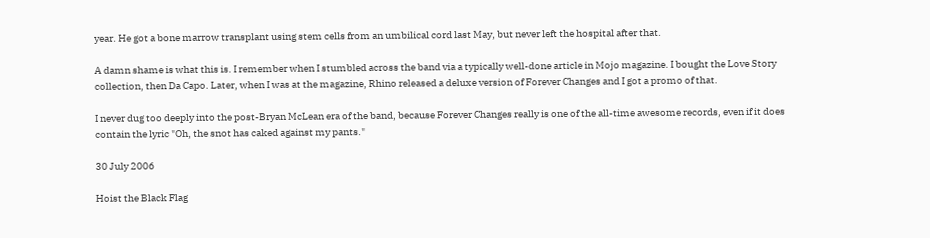year. He got a bone marrow transplant using stem cells from an umbilical cord last May, but never left the hospital after that.

A damn shame is what this is. I remember when I stumbled across the band via a typically well-done article in Mojo magazine. I bought the Love Story collection, then Da Capo. Later, when I was at the magazine, Rhino released a deluxe version of Forever Changes and I got a promo of that.

I never dug too deeply into the post-Bryan McLean era of the band, because Forever Changes really is one of the all-time awesome records, even if it does contain the lyric "Oh, the snot has caked against my pants."

30 July 2006

Hoist the Black Flag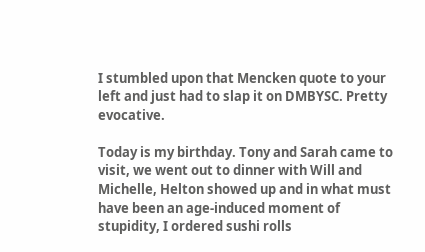I stumbled upon that Mencken quote to your left and just had to slap it on DMBYSC. Pretty evocative.

Today is my birthday. Tony and Sarah came to visit, we went out to dinner with Will and Michelle, Helton showed up and in what must have been an age-induced moment of stupidity, I ordered sushi rolls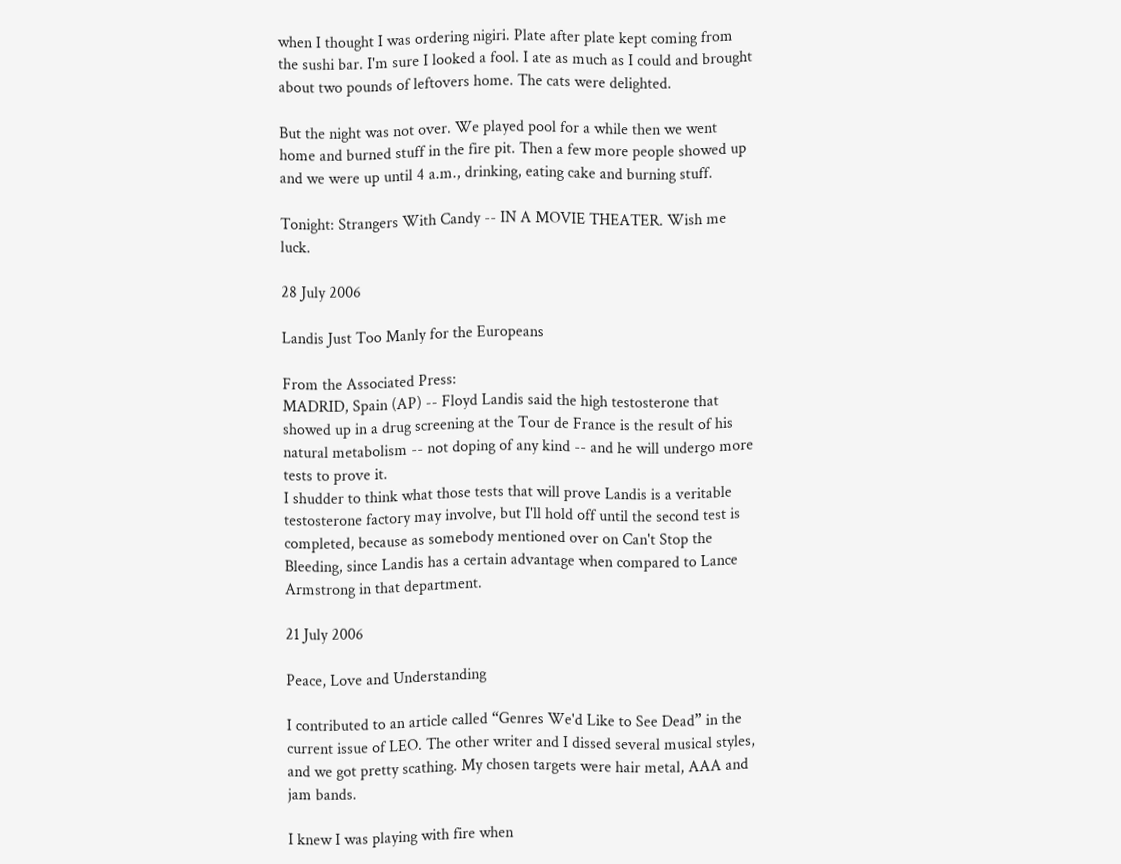when I thought I was ordering nigiri. Plate after plate kept coming from the sushi bar. I'm sure I looked a fool. I ate as much as I could and brought about two pounds of leftovers home. The cats were delighted.

But the night was not over. We played pool for a while then we went home and burned stuff in the fire pit. Then a few more people showed up and we were up until 4 a.m., drinking, eating cake and burning stuff.

Tonight: Strangers With Candy -- IN A MOVIE THEATER. Wish me luck.

28 July 2006

Landis Just Too Manly for the Europeans

From the Associated Press:
MADRID, Spain (AP) -- Floyd Landis said the high testosterone that showed up in a drug screening at the Tour de France is the result of his natural metabolism -- not doping of any kind -- and he will undergo more tests to prove it.
I shudder to think what those tests that will prove Landis is a veritable testosterone factory may involve, but I'll hold off until the second test is completed, because as somebody mentioned over on Can't Stop the Bleeding, since Landis has a certain advantage when compared to Lance Armstrong in that department.

21 July 2006

Peace, Love and Understanding

I contributed to an article called “Genres We'd Like to See Dead” in the current issue of LEO. The other writer and I dissed several musical styles, and we got pretty scathing. My chosen targets were hair metal, AAA and jam bands.

I knew I was playing with fire when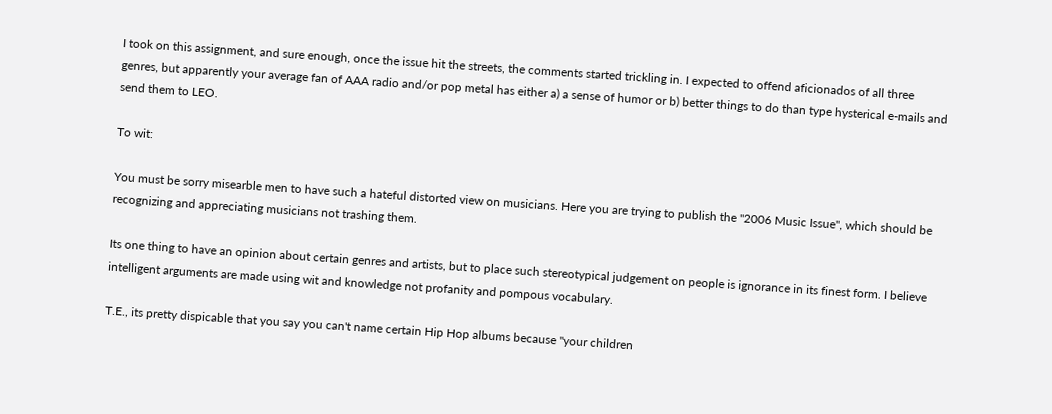I took on this assignment, and sure enough, once the issue hit the streets, the comments started trickling in. I expected to offend aficionados of all three genres, but apparently your average fan of AAA radio and/or pop metal has either a) a sense of humor or b) better things to do than type hysterical e-mails and send them to LEO.

To wit:

You must be sorry misearble men to have such a hateful distorted view on musicians. Here you are trying to publish the "2006 Music Issue", which should be recognizing and appreciating musicians not trashing them.

Its one thing to have an opinion about certain genres and artists, but to place such stereotypical judgement on people is ignorance in its finest form. I believe intelligent arguments are made using wit and knowledge not profanity and pompous vocabulary.

T.E., its pretty dispicable that you say you can't name certain Hip Hop albums because "your children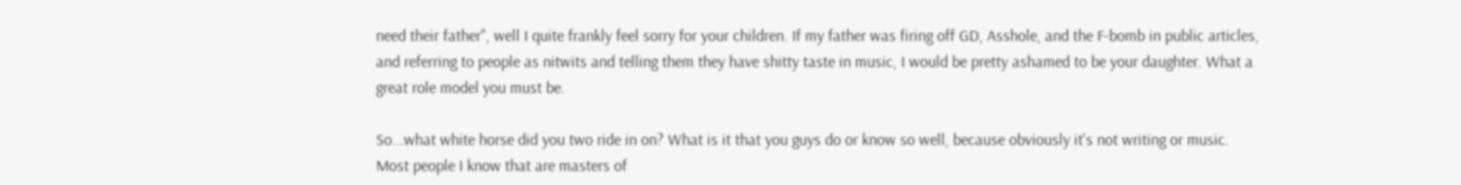need their father", well I quite frankly feel sorry for your children. If my father was firing off GD, Asshole, and the F-bomb in public articles, and referring to people as nitwits and telling them they have shitty taste in music, I would be pretty ashamed to be your daughter. What a great role model you must be.

So...what white horse did you two ride in on? What is it that you guys do or know so well, because obviously it's not writing or music. Most people I know that are masters of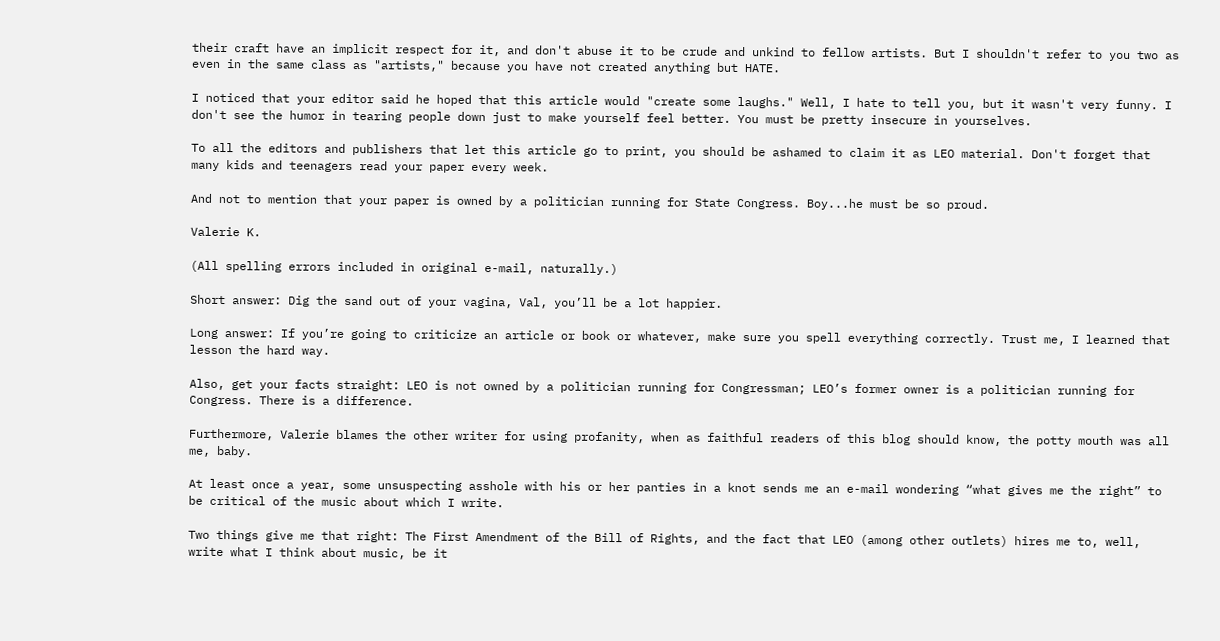their craft have an implicit respect for it, and don't abuse it to be crude and unkind to fellow artists. But I shouldn't refer to you two as even in the same class as "artists," because you have not created anything but HATE.

I noticed that your editor said he hoped that this article would "create some laughs." Well, I hate to tell you, but it wasn't very funny. I don't see the humor in tearing people down just to make yourself feel better. You must be pretty insecure in yourselves.

To all the editors and publishers that let this article go to print, you should be ashamed to claim it as LEO material. Don't forget that many kids and teenagers read your paper every week.

And not to mention that your paper is owned by a politician running for State Congress. Boy...he must be so proud.

Valerie K.

(All spelling errors included in original e-mail, naturally.)

Short answer: Dig the sand out of your vagina, Val, you’ll be a lot happier.

Long answer: If you’re going to criticize an article or book or whatever, make sure you spell everything correctly. Trust me, I learned that lesson the hard way.

Also, get your facts straight: LEO is not owned by a politician running for Congressman; LEO’s former owner is a politician running for Congress. There is a difference.

Furthermore, Valerie blames the other writer for using profanity, when as faithful readers of this blog should know, the potty mouth was all me, baby.

At least once a year, some unsuspecting asshole with his or her panties in a knot sends me an e-mail wondering “what gives me the right” to be critical of the music about which I write.

Two things give me that right: The First Amendment of the Bill of Rights, and the fact that LEO (among other outlets) hires me to, well, write what I think about music, be it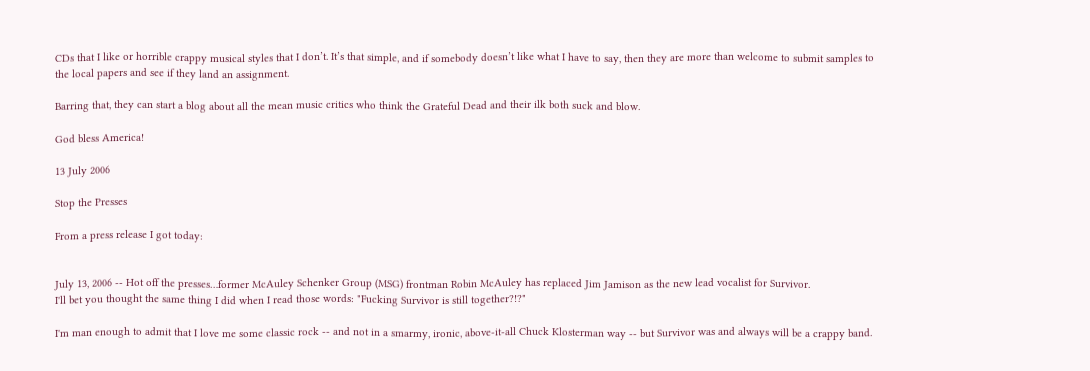CDs that I like or horrible crappy musical styles that I don’t. It’s that simple, and if somebody doesn’t like what I have to say, then they are more than welcome to submit samples to the local papers and see if they land an assignment.

Barring that, they can start a blog about all the mean music critics who think the Grateful Dead and their ilk both suck and blow.

God bless America!

13 July 2006

Stop the Presses

From a press release I got today:


July 13, 2006 -- Hot off the presses…former McAuley Schenker Group (MSG) frontman Robin McAuley has replaced Jim Jamison as the new lead vocalist for Survivor.
I'll bet you thought the same thing I did when I read those words: "Fucking Survivor is still together?!?"

I'm man enough to admit that I love me some classic rock -- and not in a smarmy, ironic, above-it-all Chuck Klosterman way -- but Survivor was and always will be a crappy band.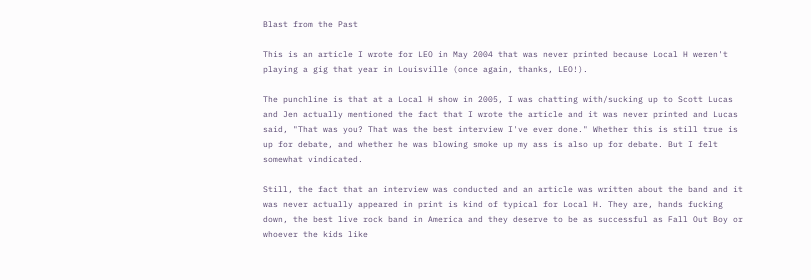Blast from the Past

This is an article I wrote for LEO in May 2004 that was never printed because Local H weren't playing a gig that year in Louisville (once again, thanks, LEO!).

The punchline is that at a Local H show in 2005, I was chatting with/sucking up to Scott Lucas and Jen actually mentioned the fact that I wrote the article and it was never printed and Lucas said, "That was you? That was the best interview I've ever done." Whether this is still true is up for debate, and whether he was blowing smoke up my ass is also up for debate. But I felt somewhat vindicated.

Still, the fact that an interview was conducted and an article was written about the band and it was never actually appeared in print is kind of typical for Local H. They are, hands fucking down, the best live rock band in America and they deserve to be as successful as Fall Out Boy or whoever the kids like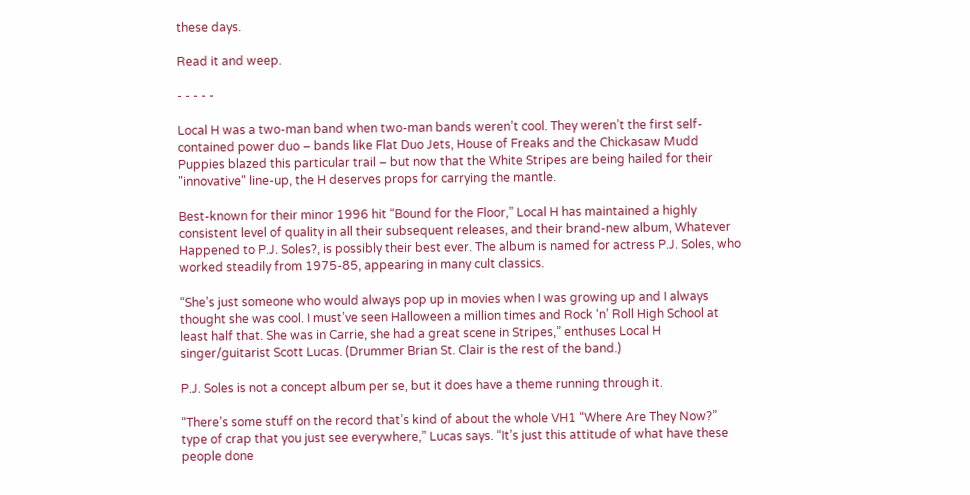these days.

Read it and weep.

- - - - -

Local H was a two-man band when two-man bands weren’t cool. They weren’t the first self-contained power duo – bands like Flat Duo Jets, House of Freaks and the Chickasaw Mudd Puppies blazed this particular trail – but now that the White Stripes are being hailed for their "innovative" line-up, the H deserves props for carrying the mantle.

Best-known for their minor 1996 hit “Bound for the Floor,” Local H has maintained a highly consistent level of quality in all their subsequent releases, and their brand-new album, Whatever Happened to P.J. Soles?, is possibly their best ever. The album is named for actress P.J. Soles, who worked steadily from 1975-85, appearing in many cult classics.

“She’s just someone who would always pop up in movies when I was growing up and I always thought she was cool. I must’ve seen Halloween a million times and Rock ‘n’ Roll High School at least half that. She was in Carrie, she had a great scene in Stripes,” enthuses Local H singer/guitarist Scott Lucas. (Drummer Brian St. Clair is the rest of the band.)

P.J. Soles is not a concept album per se, but it does have a theme running through it.

“There’s some stuff on the record that’s kind of about the whole VH1 “Where Are They Now?” type of crap that you just see everywhere,” Lucas says. “It’s just this attitude of what have these people done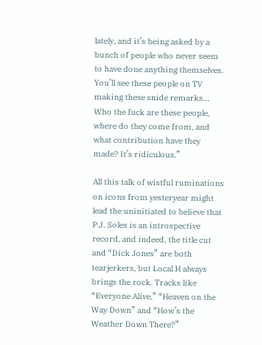lately, and it’s being asked by a bunch of people who never seem to have done anything themselves. You’ll see these people on TV making these snide remarks… Who the fuck are these people, where do they come from, and what contribution have they made? It’s ridiculous.”

All this talk of wistful ruminations on icons from yesteryear might lead the uninitiated to believe that P.J. Soles is an introspective record, and indeed, the title cut and “Dick Jones” are both tearjerkers, but Local H always brings the rock. Tracks like “Everyone Alive,” “Heaven on the Way Down” and “How’s the Weather Down There?”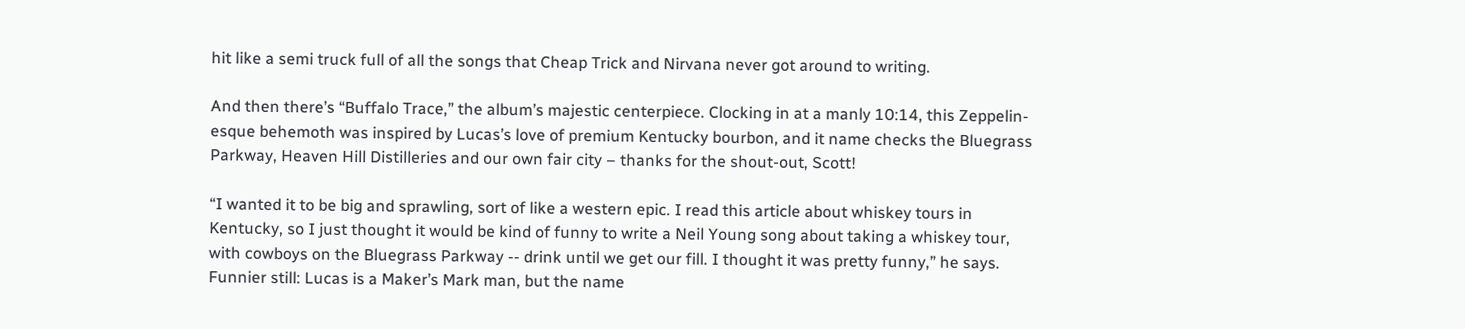hit like a semi truck full of all the songs that Cheap Trick and Nirvana never got around to writing.

And then there’s “Buffalo Trace,” the album’s majestic centerpiece. Clocking in at a manly 10:14, this Zeppelin-esque behemoth was inspired by Lucas’s love of premium Kentucky bourbon, and it name checks the Bluegrass Parkway, Heaven Hill Distilleries and our own fair city – thanks for the shout-out, Scott!

“I wanted it to be big and sprawling, sort of like a western epic. I read this article about whiskey tours in Kentucky, so I just thought it would be kind of funny to write a Neil Young song about taking a whiskey tour, with cowboys on the Bluegrass Parkway -- drink until we get our fill. I thought it was pretty funny,” he says. Funnier still: Lucas is a Maker’s Mark man, but the name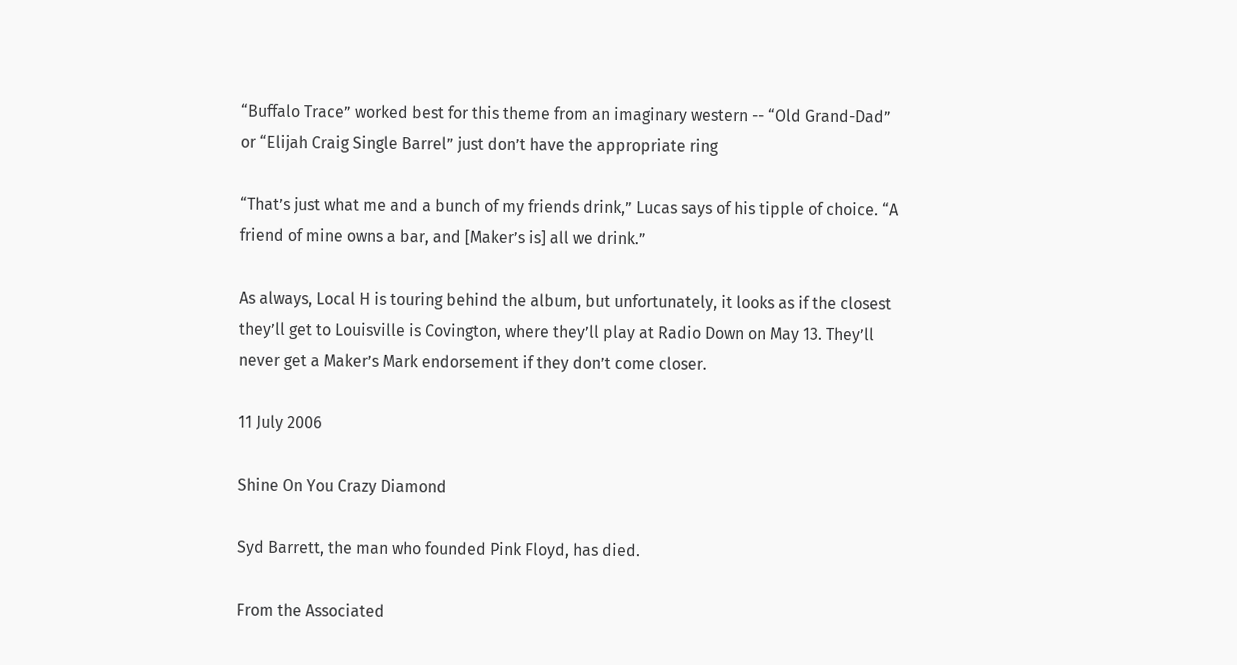“Buffalo Trace” worked best for this theme from an imaginary western -- “Old Grand-Dad” or “Elijah Craig Single Barrel” just don’t have the appropriate ring

“That’s just what me and a bunch of my friends drink,” Lucas says of his tipple of choice. “A friend of mine owns a bar, and [Maker’s is] all we drink.”

As always, Local H is touring behind the album, but unfortunately, it looks as if the closest they’ll get to Louisville is Covington, where they’ll play at Radio Down on May 13. They’ll never get a Maker’s Mark endorsement if they don’t come closer.

11 July 2006

Shine On You Crazy Diamond

Syd Barrett, the man who founded Pink Floyd, has died.

From the Associated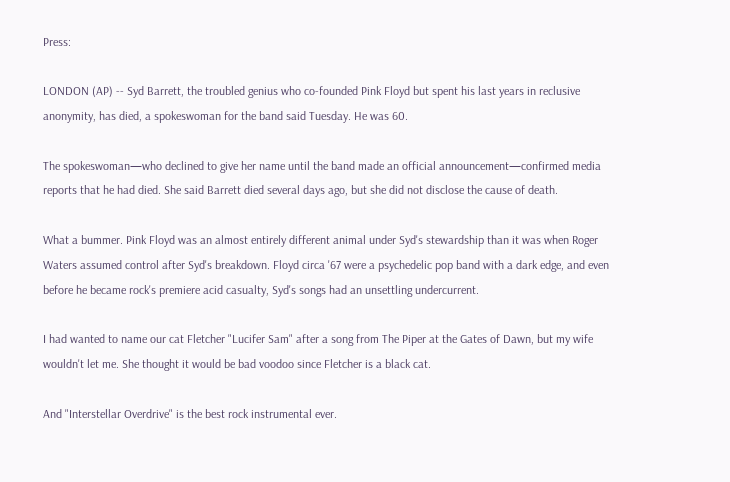Press:

LONDON (AP) -- Syd Barrett, the troubled genius who co-founded Pink Floyd but spent his last years in reclusive anonymity, has died, a spokeswoman for the band said Tuesday. He was 60.

The spokeswoman—who declined to give her name until the band made an official announcement—confirmed media reports that he had died. She said Barrett died several days ago, but she did not disclose the cause of death.

What a bummer. Pink Floyd was an almost entirely different animal under Syd's stewardship than it was when Roger Waters assumed control after Syd's breakdown. Floyd circa '67 were a psychedelic pop band with a dark edge, and even before he became rock's premiere acid casualty, Syd's songs had an unsettling undercurrent.

I had wanted to name our cat Fletcher "Lucifer Sam" after a song from The Piper at the Gates of Dawn, but my wife wouldn't let me. She thought it would be bad voodoo since Fletcher is a black cat.

And "Interstellar Overdrive" is the best rock instrumental ever.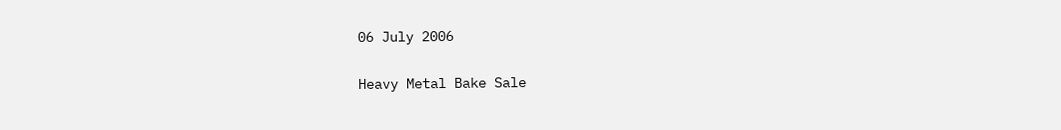06 July 2006

Heavy Metal Bake Sale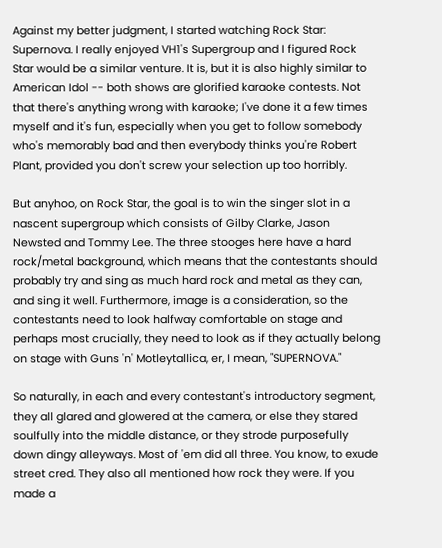Against my better judgment, I started watching Rock Star: Supernova. I really enjoyed VH1's Supergroup and I figured Rock Star would be a similar venture. It is, but it is also highly similar to American Idol -- both shows are glorified karaoke contests. Not that there's anything wrong with karaoke; I've done it a few times myself and it's fun, especially when you get to follow somebody who's memorably bad and then everybody thinks you're Robert Plant, provided you don't screw your selection up too horribly.

But anyhoo, on Rock Star, the goal is to win the singer slot in a nascent supergroup which consists of Gilby Clarke, Jason Newsted and Tommy Lee. The three stooges here have a hard rock/metal background, which means that the contestants should probably try and sing as much hard rock and metal as they can, and sing it well. Furthermore, image is a consideration, so the contestants need to look halfway comfortable on stage and perhaps most crucially, they need to look as if they actually belong on stage with Guns 'n' Motleytallica, er, I mean, "SUPERNOVA."

So naturally, in each and every contestant's introductory segment, they all glared and glowered at the camera, or else they stared soulfully into the middle distance, or they strode purposefully down dingy alleyways. Most of 'em did all three. You know, to exude street cred. They also all mentioned how rock they were. If you made a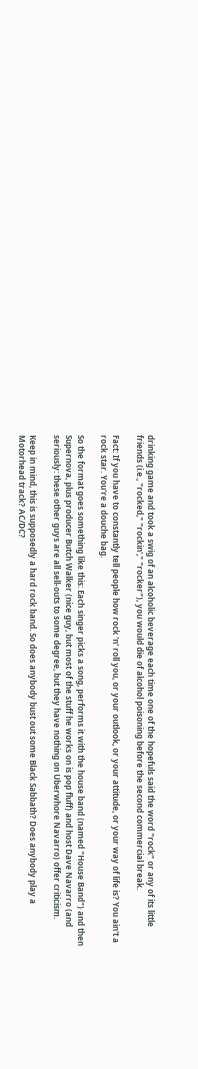drinking game and took a swig of an alcoholic beverage each time one of the hopefuls said the word "rock" or any of its little friends (i.e., "rocked," "rockin'," "rocker"), you would die of alcohol poisoning before the second commercial break.

Fact: If you have to constantly tell people how rock 'n' roll you, or your outlook, or your attitude, or your way of life is? You ain't a rock star. You're a douche bag.

So the format goes something like this: Each singer picks a song, performs it with the house band (named "House Band") and then Supernova, plus producer Butch Walker (nice guy, but most of the stuff he works on is pop fluff) and host Dave Navarro (and seriously: these other guys are all sell-outs to some degree, but they have nothing on Uberwhore Navarro) offer criticism.

Keep in mind, this is supposedly a hard rock band. So does anybody bust out some Black Sabbath? Does anybody play a Motorhead track? AC/DC?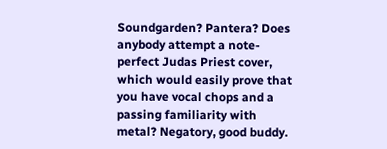Soundgarden? Pantera? Does anybody attempt a note-perfect Judas Priest cover, which would easily prove that you have vocal chops and a passing familiarity with metal? Negatory, good buddy.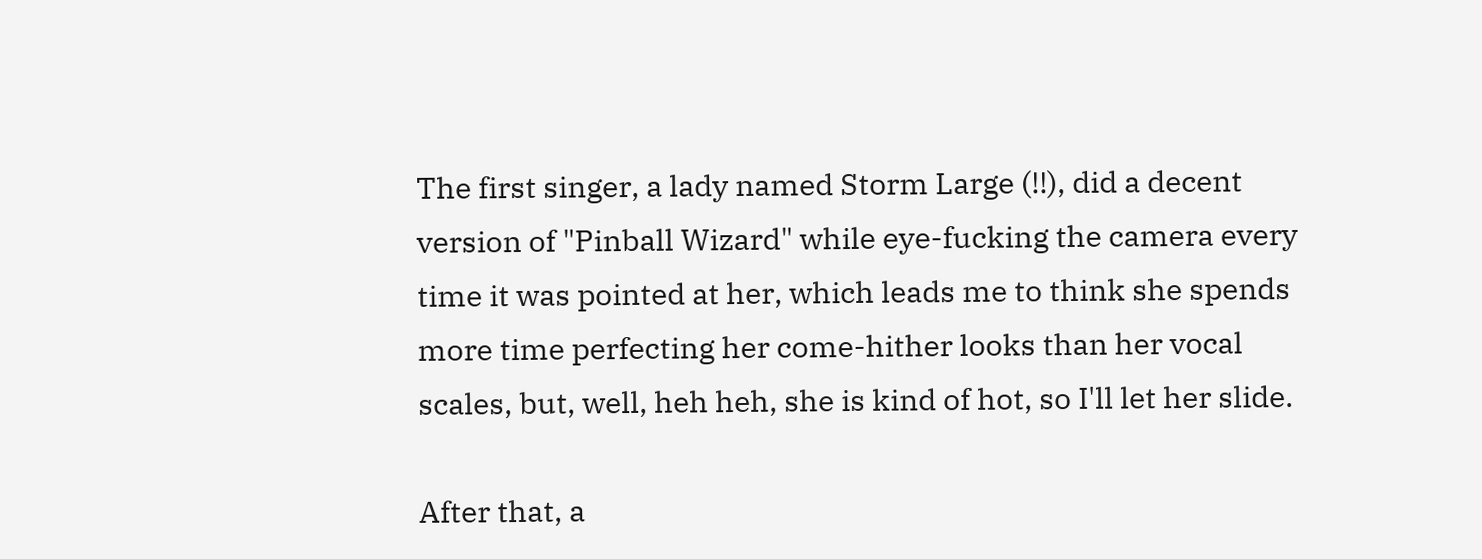The first singer, a lady named Storm Large (!!), did a decent version of "Pinball Wizard" while eye-fucking the camera every time it was pointed at her, which leads me to think she spends more time perfecting her come-hither looks than her vocal scales, but, well, heh heh, she is kind of hot, so I'll let her slide.

After that, a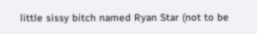little sissy bitch named Ryan Star (not to be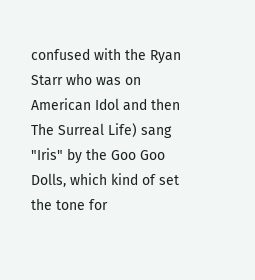confused with the Ryan Starr who was on American Idol and then The Surreal Life) sang "Iris" by the Goo Goo Dolls, which kind of set the tone for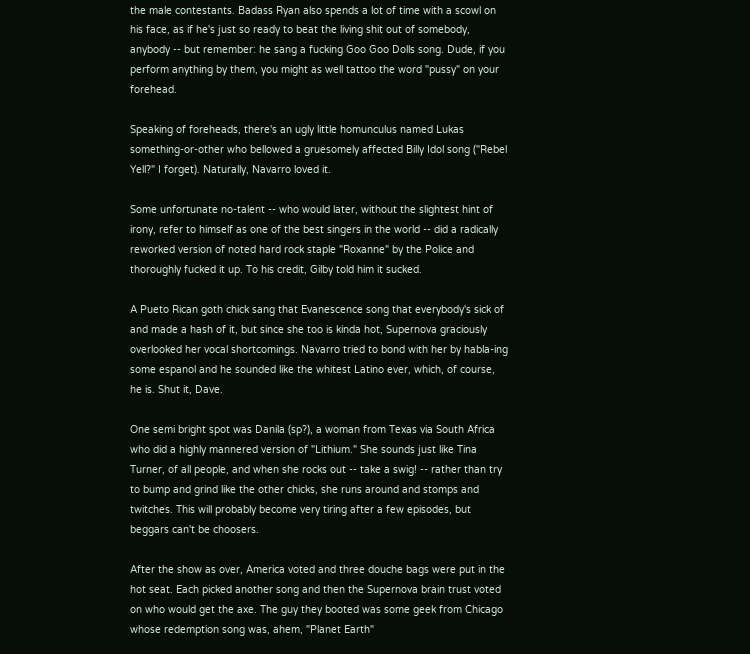the male contestants. Badass Ryan also spends a lot of time with a scowl on his face, as if he's just so ready to beat the living shit out of somebody, anybody -- but remember: he sang a fucking Goo Goo Dolls song. Dude, if you perform anything by them, you might as well tattoo the word "pussy" on your forehead.

Speaking of foreheads, there's an ugly little homunculus named Lukas something-or-other who bellowed a gruesomely affected Billy Idol song ("Rebel Yell?" I forget). Naturally, Navarro loved it.

Some unfortunate no-talent -- who would later, without the slightest hint of irony, refer to himself as one of the best singers in the world -- did a radically reworked version of noted hard rock staple "Roxanne" by the Police and thoroughly fucked it up. To his credit, Gilby told him it sucked.

A Pueto Rican goth chick sang that Evanescence song that everybody's sick of and made a hash of it, but since she too is kinda hot, Supernova graciously overlooked her vocal shortcomings. Navarro tried to bond with her by habla-ing some espanol and he sounded like the whitest Latino ever, which, of course, he is. Shut it, Dave.

One semi bright spot was Danila (sp?), a woman from Texas via South Africa who did a highly mannered version of "Lithium." She sounds just like Tina Turner, of all people, and when she rocks out -- take a swig! -- rather than try to bump and grind like the other chicks, she runs around and stomps and twitches. This will probably become very tiring after a few episodes, but beggars can't be choosers.

After the show as over, America voted and three douche bags were put in the hot seat. Each picked another song and then the Supernova brain trust voted on who would get the axe. The guy they booted was some geek from Chicago whose redemption song was, ahem, "Planet Earth"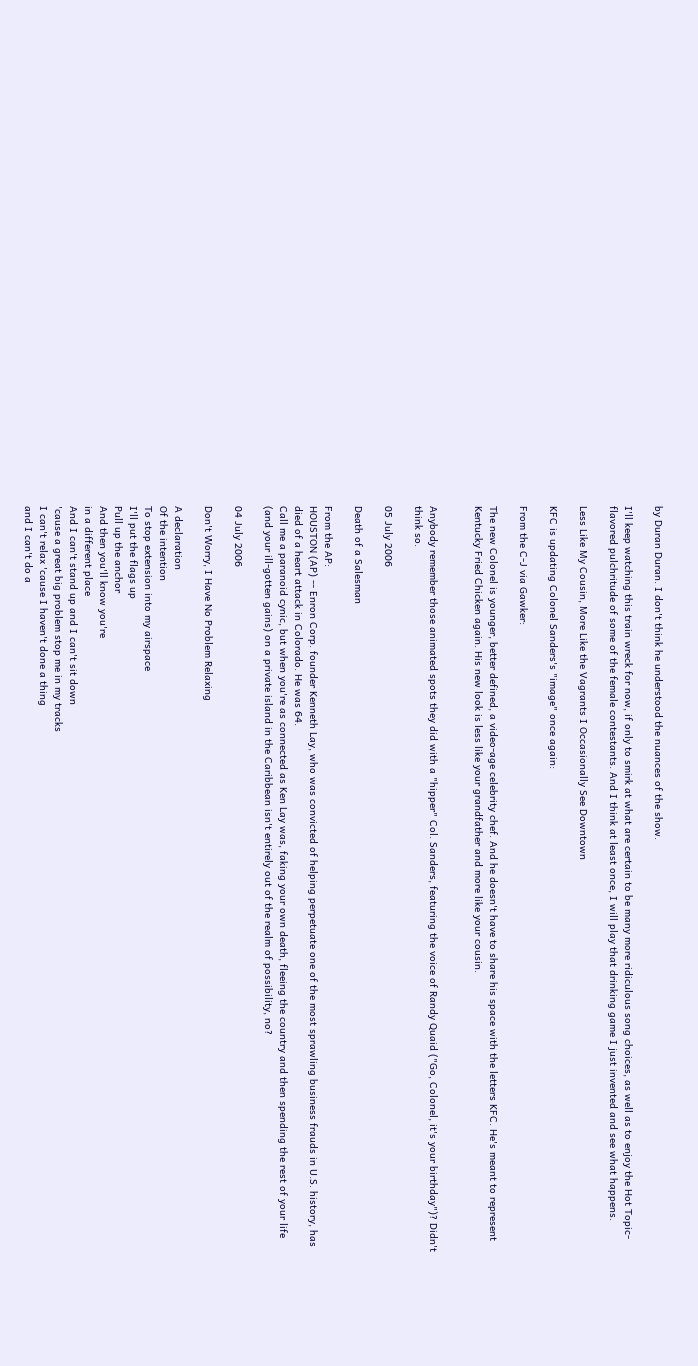by Duran Duran. I don't think he understood the nuances of the show.

I'll keep watching this train wreck for now, if only to smirk at what are certain to be many more ridiculous song choices, as well as to enjoy the Hot Topic-flavored pulchritude of some of the female contestants. And I think at least once, I will play that drinking game I just invented and see what happens.

Less Like My Cousin, More Like the Vagrants I Occasionally See Downtown

KFC is updating Colonel Sanders's "image" once again:

From the C-J via Gawker:

The new Colonel is younger, better defined, a video-age celebrity chef. And he doesn't have to share his space with the letters KFC. He's meant to represent Kentucky Fried Chicken again. His new look is less like your grandfather and more like your cousin.


Anybody remember those animated spots they did with a "hipper" Col. Sanders, featuring the voice of Randy Quaid ("Go, Colonel, it's your birthday")? Didn't think so.

05 July 2006

Death of a Salesman

From the AP:
HOUSTON (AP) -- Enron Corp. founder Kenneth Lay, who was convicted of helping perpetuate one of the most sprawling business frauds in U.S. history, has died of a heart attack in Colorado. He was 64.
Call me a paranoid cynic, but when you're as connected as Ken Lay was, faking your own death, fleeing the country and then spending the rest of your life (and your ill-gotten gains) on a private island in the Caribbean isn't entirely out of the realm of possibility, no?

04 July 2006

Don't Worry, I Have No Problem Relaxing

A declaration
Of the intention
To stop extension into my airspace
I'll put the flags up
Pull up the anchor
And then you'll know you're
in a different place
And I can't stand up and I can't sit down
'cause a great big problem stop me in my tracks
I can't relax 'cause I haven't done a thing
and I can't do a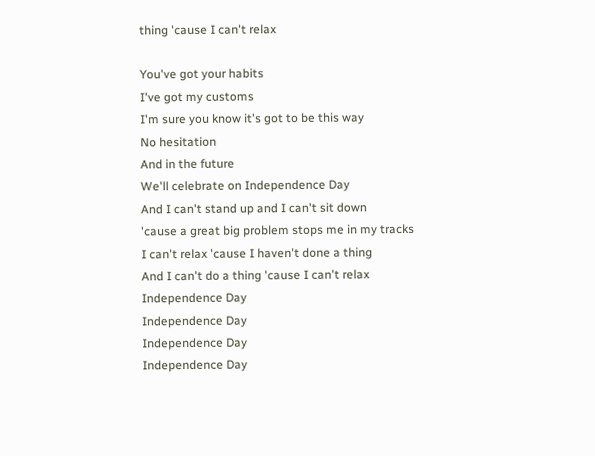thing 'cause I can't relax

You've got your habits
I've got my customs
I'm sure you know it's got to be this way
No hesitation
And in the future
We'll celebrate on Independence Day
And I can't stand up and I can't sit down
'cause a great big problem stops me in my tracks
I can't relax 'cause I haven't done a thing
And I can't do a thing 'cause I can't relax
Independence Day
Independence Day
Independence Day
Independence Day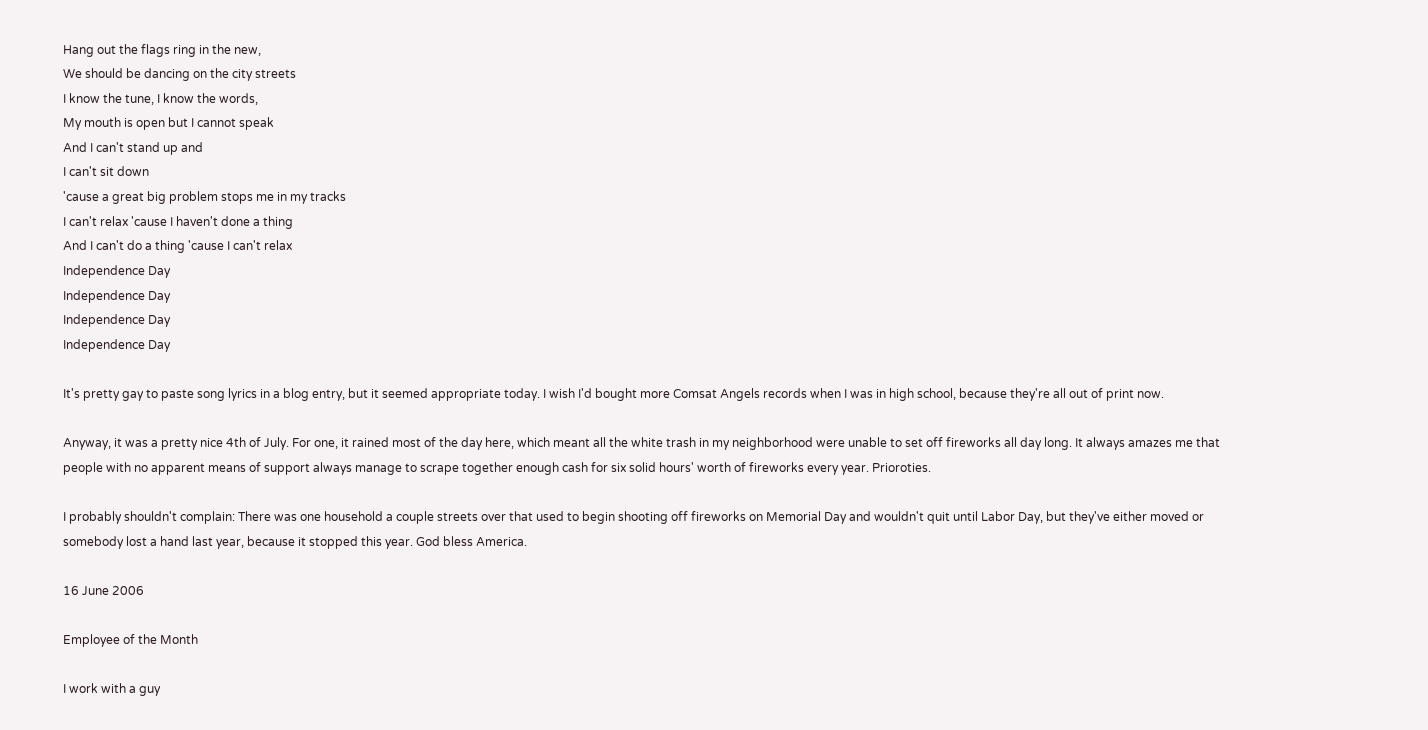Hang out the flags ring in the new,
We should be dancing on the city streets
I know the tune, I know the words,
My mouth is open but I cannot speak
And I can't stand up and
I can't sit down
'cause a great big problem stops me in my tracks
I can't relax 'cause I haven't done a thing
And I can't do a thing 'cause I can't relax
Independence Day
Independence Day
Independence Day
Independence Day

It's pretty gay to paste song lyrics in a blog entry, but it seemed appropriate today. I wish I'd bought more Comsat Angels records when I was in high school, because they're all out of print now.

Anyway, it was a pretty nice 4th of July. For one, it rained most of the day here, which meant all the white trash in my neighborhood were unable to set off fireworks all day long. It always amazes me that people with no apparent means of support always manage to scrape together enough cash for six solid hours' worth of fireworks every year. Prioroties.

I probably shouldn't complain: There was one household a couple streets over that used to begin shooting off fireworks on Memorial Day and wouldn't quit until Labor Day, but they've either moved or somebody lost a hand last year, because it stopped this year. God bless America.

16 June 2006

Employee of the Month

I work with a guy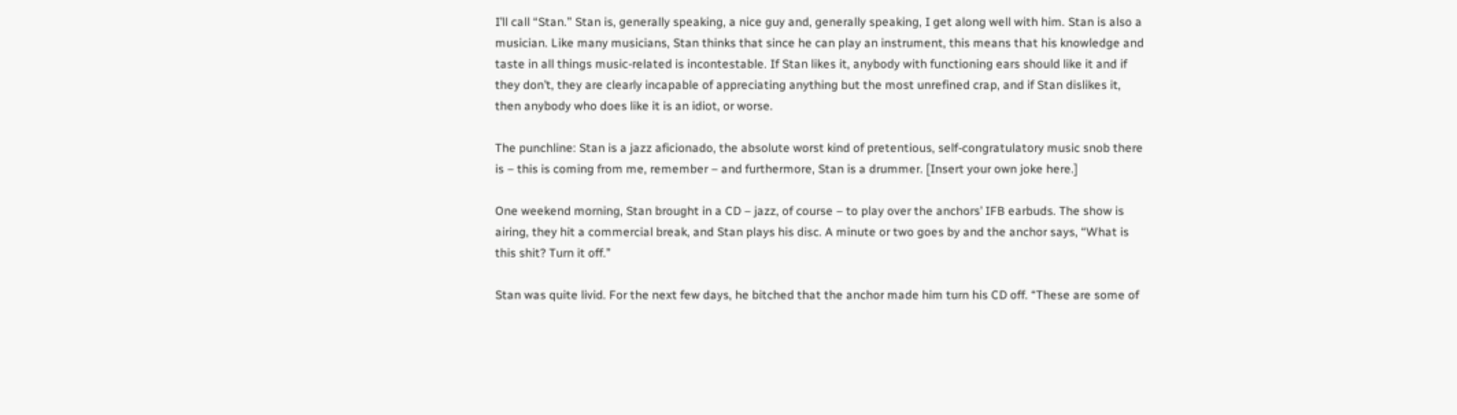I’ll call “Stan.” Stan is, generally speaking, a nice guy and, generally speaking, I get along well with him. Stan is also a musician. Like many musicians, Stan thinks that since he can play an instrument, this means that his knowledge and taste in all things music-related is incontestable. If Stan likes it, anybody with functioning ears should like it and if they don’t, they are clearly incapable of appreciating anything but the most unrefined crap, and if Stan dislikes it, then anybody who does like it is an idiot, or worse.

The punchline: Stan is a jazz aficionado, the absolute worst kind of pretentious, self-congratulatory music snob there is – this is coming from me, remember – and furthermore, Stan is a drummer. [Insert your own joke here.]

One weekend morning, Stan brought in a CD – jazz, of course – to play over the anchors’ IFB earbuds. The show is airing, they hit a commercial break, and Stan plays his disc. A minute or two goes by and the anchor says, “What is this shit? Turn it off.”

Stan was quite livid. For the next few days, he bitched that the anchor made him turn his CD off. “These are some of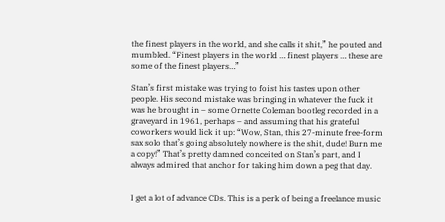the finest players in the world, and she calls it shit,” he pouted and mumbled. “Finest players in the world … finest players … these are some of the finest players…”

Stan’s first mistake was trying to foist his tastes upon other people. His second mistake was bringing in whatever the fuck it was he brought in – some Ornette Coleman bootleg recorded in a graveyard in 1961, perhaps – and assuming that his grateful coworkers would lick it up: “Wow, Stan, this 27-minute free-form sax solo that’s going absolutely nowhere is the shit, dude! Burn me a copy!” That’s pretty damned conceited on Stan’s part, and I always admired that anchor for taking him down a peg that day.


I get a lot of advance CDs. This is a perk of being a freelance music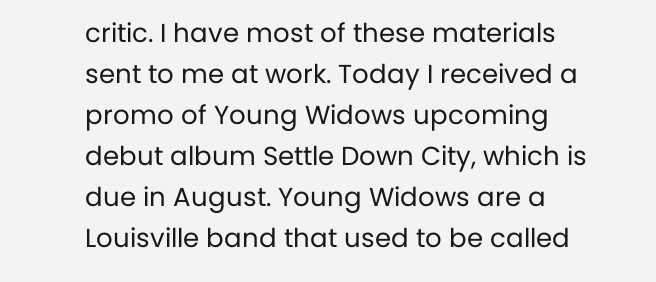critic. I have most of these materials sent to me at work. Today I received a promo of Young Widows upcoming debut album Settle Down City, which is due in August. Young Widows are a Louisville band that used to be called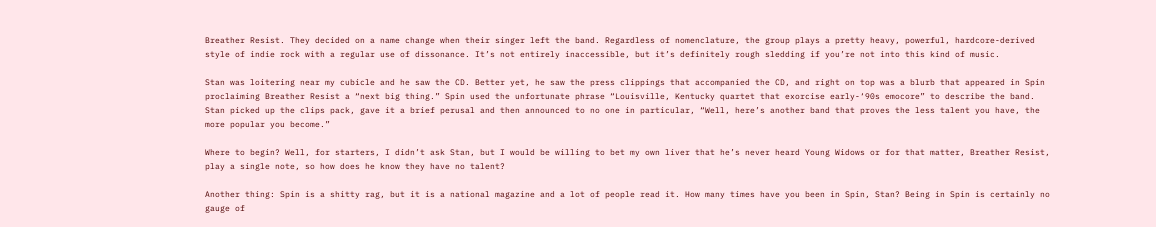Breather Resist. They decided on a name change when their singer left the band. Regardless of nomenclature, the group plays a pretty heavy, powerful, hardcore-derived style of indie rock with a regular use of dissonance. It’s not entirely inaccessible, but it’s definitely rough sledding if you’re not into this kind of music.

Stan was loitering near my cubicle and he saw the CD. Better yet, he saw the press clippings that accompanied the CD, and right on top was a blurb that appeared in Spin proclaiming Breather Resist a “next big thing.” Spin used the unfortunate phrase “Louisville, Kentucky quartet that exorcise early-‘90s emocore” to describe the band. Stan picked up the clips pack, gave it a brief perusal and then announced to no one in particular, “Well, here’s another band that proves the less talent you have, the more popular you become.”

Where to begin? Well, for starters, I didn’t ask Stan, but I would be willing to bet my own liver that he’s never heard Young Widows or for that matter, Breather Resist, play a single note, so how does he know they have no talent?

Another thing: Spin is a shitty rag, but it is a national magazine and a lot of people read it. How many times have you been in Spin, Stan? Being in Spin is certainly no gauge of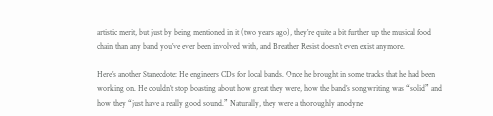artistic merit, but just by being mentioned in it (two years ago), they’re quite a bit further up the musical food chain than any band you’ve ever been involved with, and Breather Resist doesn’t even exist anymore.

Here’s another Stanecdote: He engineers CDs for local bands. Once he brought in some tracks that he had been working on. He couldn’t stop boasting about how great they were, how the band’s songwriting was “solid” and how they “just have a really good sound.” Naturally, they were a thoroughly anodyne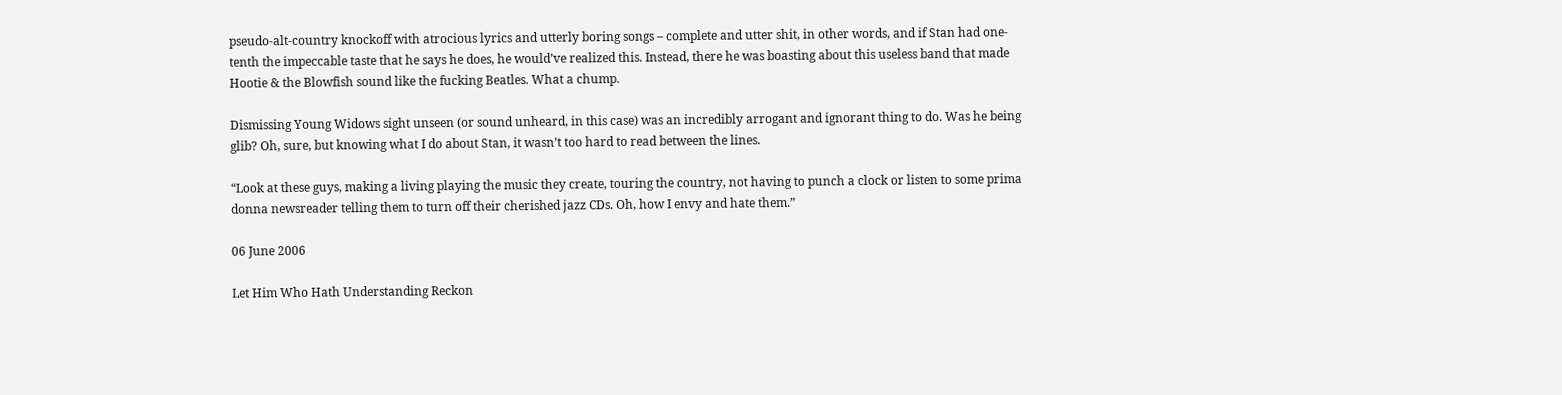pseudo-alt-country knockoff with atrocious lyrics and utterly boring songs – complete and utter shit, in other words, and if Stan had one-tenth the impeccable taste that he says he does, he would’ve realized this. Instead, there he was boasting about this useless band that made Hootie & the Blowfish sound like the fucking Beatles. What a chump.

Dismissing Young Widows sight unseen (or sound unheard, in this case) was an incredibly arrogant and ignorant thing to do. Was he being glib? Oh, sure, but knowing what I do about Stan, it wasn’t too hard to read between the lines.

“Look at these guys, making a living playing the music they create, touring the country, not having to punch a clock or listen to some prima donna newsreader telling them to turn off their cherished jazz CDs. Oh, how I envy and hate them.”

06 June 2006

Let Him Who Hath Understanding Reckon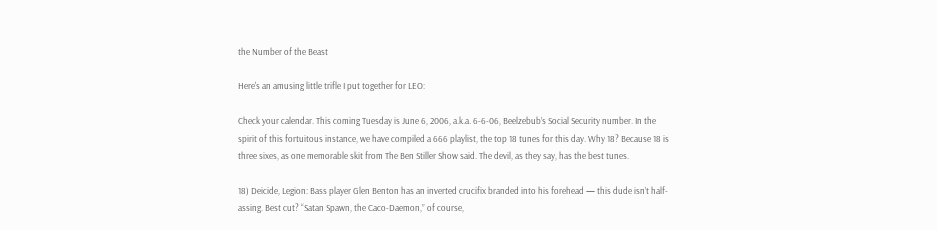the Number of the Beast

Here's an amusing little trifle I put together for LEO:

Check your calendar. This coming Tuesday is June 6, 2006, a.k.a. 6-6-06, Beelzebub’s Social Security number. In the spirit of this fortuitous instance, we have compiled a 666 playlist, the top 18 tunes for this day. Why 18? Because 18 is three sixes, as one memorable skit from The Ben Stiller Show said. The devil, as they say, has the best tunes.

18) Deicide, Legion: Bass player Glen Benton has an inverted crucifix branded into his forehead — this dude isn’t half-assing. Best cut? “Satan Spawn, the Caco-Daemon,” of course,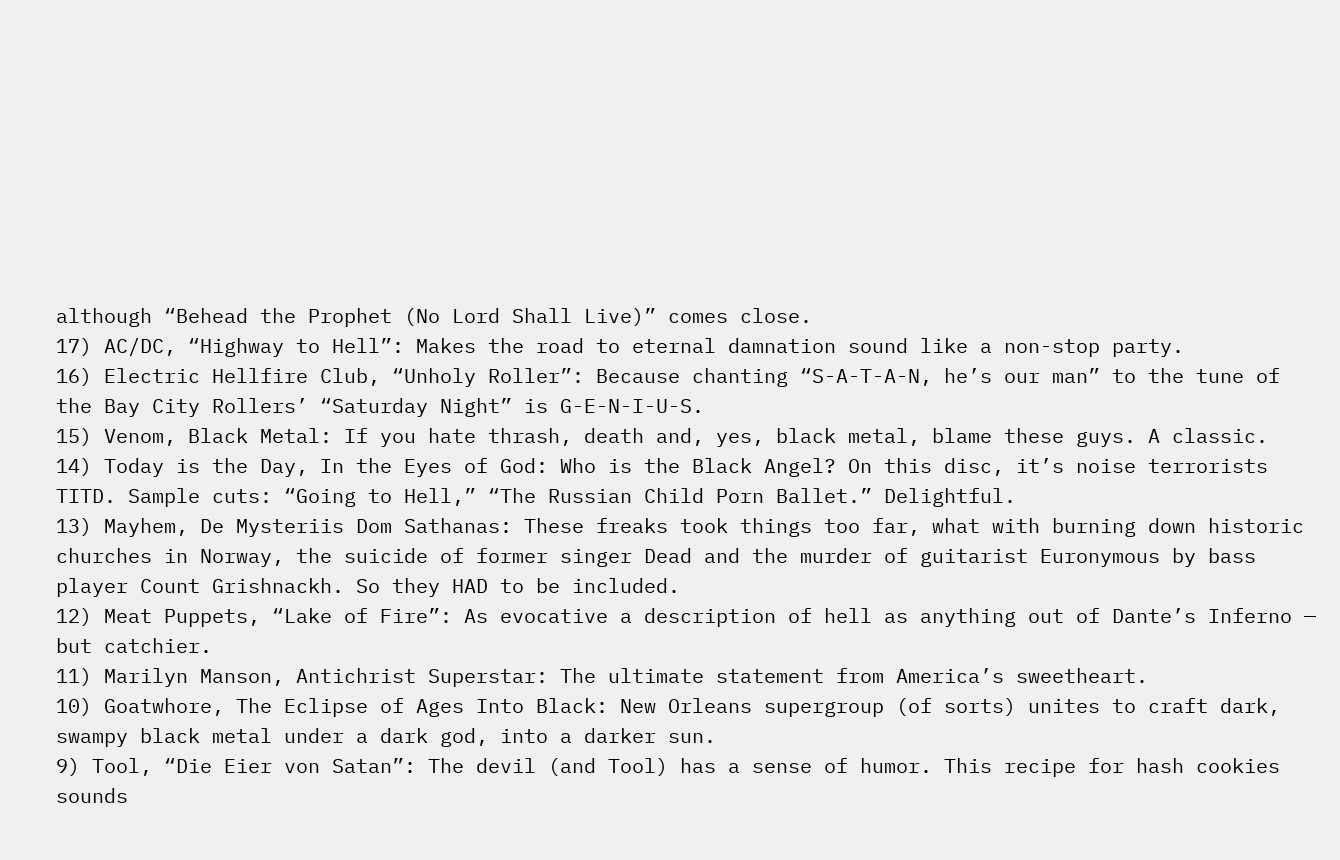although “Behead the Prophet (No Lord Shall Live)” comes close.
17) AC/DC, “Highway to Hell”: Makes the road to eternal damnation sound like a non-stop party.
16) Electric Hellfire Club, “Unholy Roller”: Because chanting “S-A-T-A-N, he’s our man” to the tune of the Bay City Rollers’ “Saturday Night” is G-E-N-I-U-S.
15) Venom, Black Metal: If you hate thrash, death and, yes, black metal, blame these guys. A classic.
14) Today is the Day, In the Eyes of God: Who is the Black Angel? On this disc, it’s noise terrorists TITD. Sample cuts: “Going to Hell,” “The Russian Child Porn Ballet.” Delightful.
13) Mayhem, De Mysteriis Dom Sathanas: These freaks took things too far, what with burning down historic churches in Norway, the suicide of former singer Dead and the murder of guitarist Euronymous by bass player Count Grishnackh. So they HAD to be included.
12) Meat Puppets, “Lake of Fire”: As evocative a description of hell as anything out of Dante’s Inferno — but catchier.
11) Marilyn Manson, Antichrist Superstar: The ultimate statement from America’s sweetheart.
10) Goatwhore, The Eclipse of Ages Into Black: New Orleans supergroup (of sorts) unites to craft dark, swampy black metal under a dark god, into a darker sun.
9) Tool, “Die Eier von Satan”: The devil (and Tool) has a sense of humor. This recipe for hash cookies sounds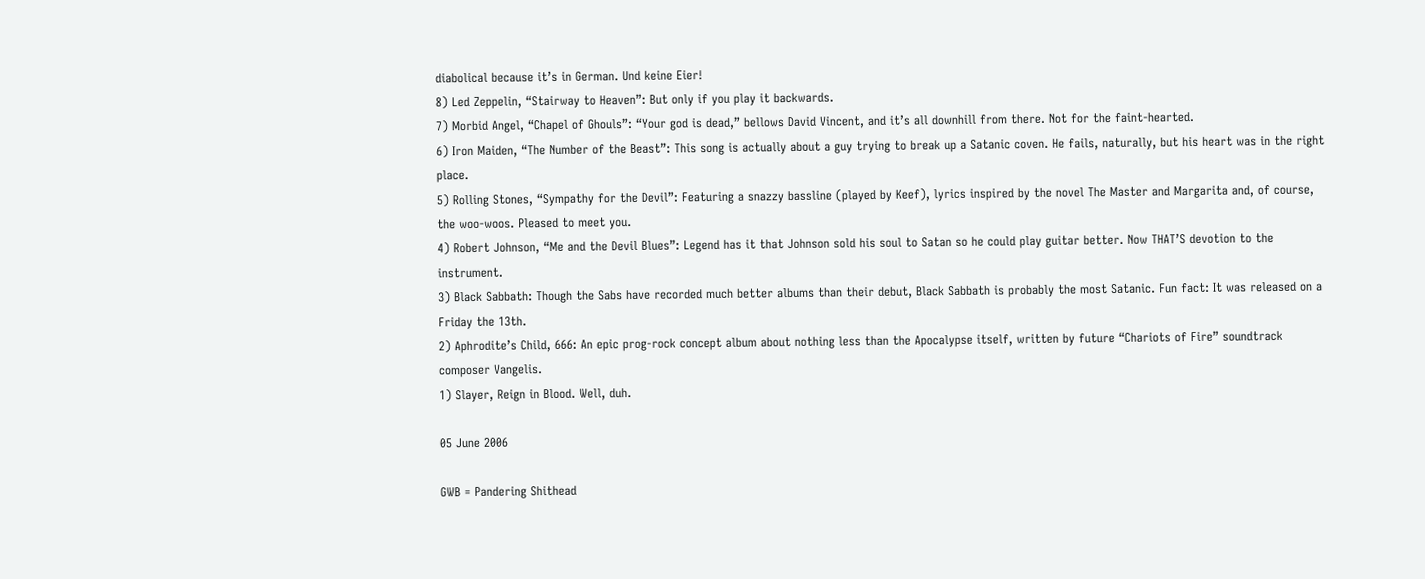diabolical because it’s in German. Und keine Eier!
8) Led Zeppelin, “Stairway to Heaven”: But only if you play it backwards.
7) Morbid Angel, “Chapel of Ghouls”: “Your god is dead,” bellows David Vincent, and it’s all downhill from there. Not for the faint-hearted.
6) Iron Maiden, “The Number of the Beast”: This song is actually about a guy trying to break up a Satanic coven. He fails, naturally, but his heart was in the right place.
5) Rolling Stones, “Sympathy for the Devil”: Featuring a snazzy bassline (played by Keef), lyrics inspired by the novel The Master and Margarita and, of course, the woo-woos. Pleased to meet you.
4) Robert Johnson, “Me and the Devil Blues”: Legend has it that Johnson sold his soul to Satan so he could play guitar better. Now THAT’S devotion to the instrument.
3) Black Sabbath: Though the Sabs have recorded much better albums than their debut, Black Sabbath is probably the most Satanic. Fun fact: It was released on a Friday the 13th.
2) Aphrodite’s Child, 666: An epic prog-rock concept album about nothing less than the Apocalypse itself, written by future “Chariots of Fire” soundtrack composer Vangelis.
1) Slayer, Reign in Blood. Well, duh.

05 June 2006

GWB = Pandering Shithead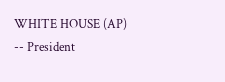WHITE HOUSE (AP) -- President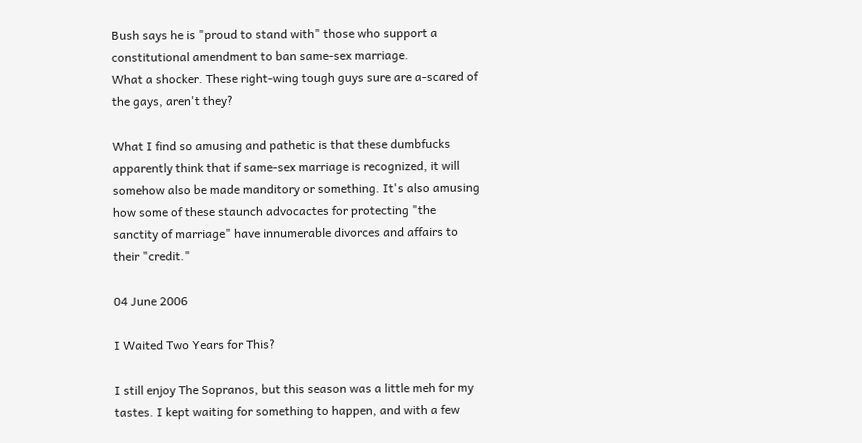Bush says he is "proud to stand with" those who support a constitutional amendment to ban same-sex marriage.
What a shocker. These right-wing tough guys sure are a-scared of the gays, aren't they?

What I find so amusing and pathetic is that these dumbfucks apparently think that if same-sex marriage is recognized, it will somehow also be made manditory or something. It's also amusing how some of these staunch advocactes for protecting "the sanctity of marriage" have innumerable divorces and affairs to their "credit."

04 June 2006

I Waited Two Years for This?

I still enjoy The Sopranos, but this season was a little meh for my tastes. I kept waiting for something to happen, and with a few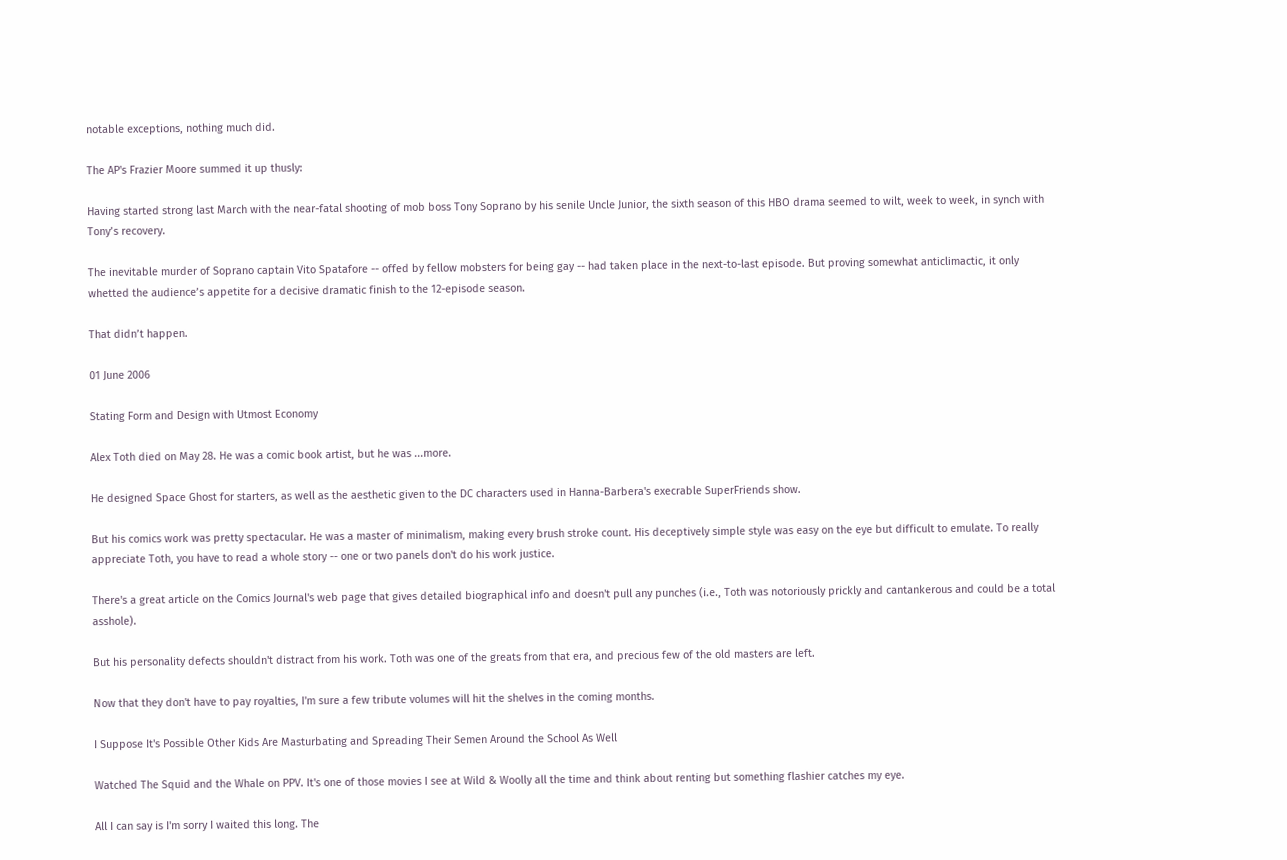notable exceptions, nothing much did.

The AP's Frazier Moore summed it up thusly:

Having started strong last March with the near-fatal shooting of mob boss Tony Soprano by his senile Uncle Junior, the sixth season of this HBO drama seemed to wilt, week to week, in synch with Tony’s recovery.

The inevitable murder of Soprano captain Vito Spatafore -- offed by fellow mobsters for being gay -- had taken place in the next-to-last episode. But proving somewhat anticlimactic, it only whetted the audience’s appetite for a decisive dramatic finish to the 12-episode season.

That didn’t happen.

01 June 2006

Stating Form and Design with Utmost Economy

Alex Toth died on May 28. He was a comic book artist, but he was ...more.

He designed Space Ghost for starters, as well as the aesthetic given to the DC characters used in Hanna-Barbera's execrable SuperFriends show.

But his comics work was pretty spectacular. He was a master of minimalism, making every brush stroke count. His deceptively simple style was easy on the eye but difficult to emulate. To really appreciate Toth, you have to read a whole story -- one or two panels don't do his work justice.

There's a great article on the Comics Journal's web page that gives detailed biographical info and doesn't pull any punches (i.e., Toth was notoriously prickly and cantankerous and could be a total asshole).

But his personality defects shouldn't distract from his work. Toth was one of the greats from that era, and precious few of the old masters are left.

Now that they don't have to pay royalties, I'm sure a few tribute volumes will hit the shelves in the coming months.

I Suppose It's Possible Other Kids Are Masturbating and Spreading Their Semen Around the School As Well

Watched The Squid and the Whale on PPV. It's one of those movies I see at Wild & Woolly all the time and think about renting but something flashier catches my eye.

All I can say is I'm sorry I waited this long. The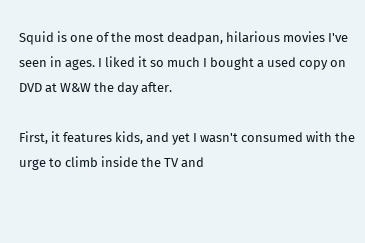Squid is one of the most deadpan, hilarious movies I've seen in ages. I liked it so much I bought a used copy on DVD at W&W the day after.

First, it features kids, and yet I wasn't consumed with the urge to climb inside the TV and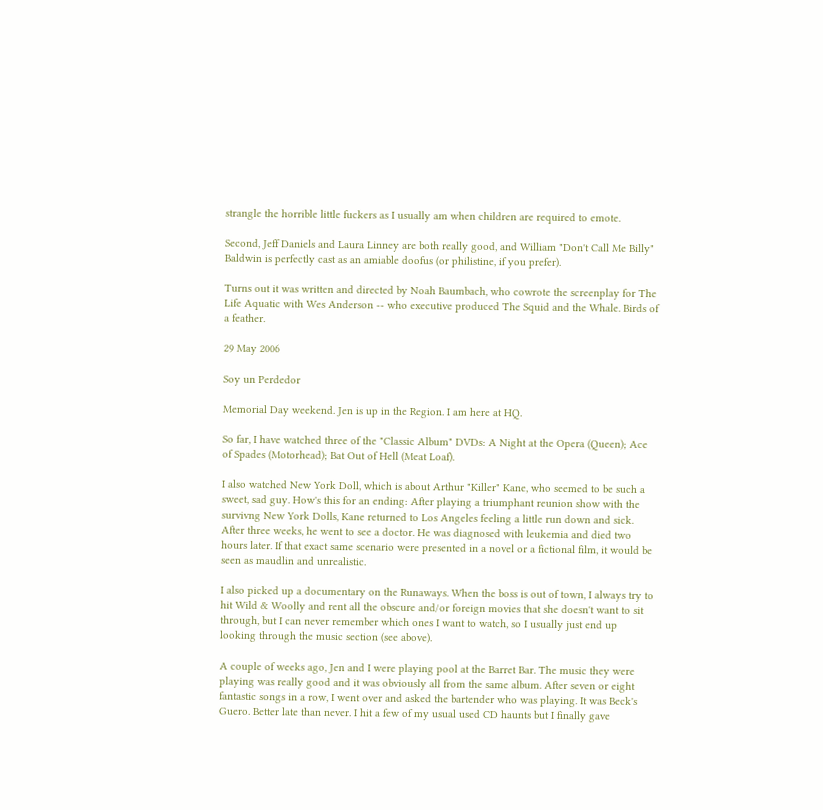strangle the horrible little fuckers as I usually am when children are required to emote.

Second, Jeff Daniels and Laura Linney are both really good, and William "Don't Call Me Billy" Baldwin is perfectly cast as an amiable doofus (or philistine, if you prefer).

Turns out it was written and directed by Noah Baumbach, who cowrote the screenplay for The Life Aquatic with Wes Anderson -- who executive produced The Squid and the Whale. Birds of a feather.

29 May 2006

Soy un Perdedor

Memorial Day weekend. Jen is up in the Region. I am here at HQ.

So far, I have watched three of the "Classic Album" DVDs: A Night at the Opera (Queen); Ace of Spades (Motorhead); Bat Out of Hell (Meat Loaf).

I also watched New York Doll, which is about Arthur "Killer" Kane, who seemed to be such a sweet, sad guy. How's this for an ending: After playing a triumphant reunion show with the survivng New York Dolls, Kane returned to Los Angeles feeling a little run down and sick. After three weeks, he went to see a doctor. He was diagnosed with leukemia and died two hours later. If that exact same scenario were presented in a novel or a fictional film, it would be seen as maudlin and unrealistic.

I also picked up a documentary on the Runaways. When the boss is out of town, I always try to hit Wild & Woolly and rent all the obscure and/or foreign movies that she doesn't want to sit through, but I can never remember which ones I want to watch, so I usually just end up looking through the music section (see above).

A couple of weeks ago, Jen and I were playing pool at the Barret Bar. The music they were playing was really good and it was obviously all from the same album. After seven or eight fantastic songs in a row, I went over and asked the bartender who was playing. It was Beck's Guero. Better late than never. I hit a few of my usual used CD haunts but I finally gave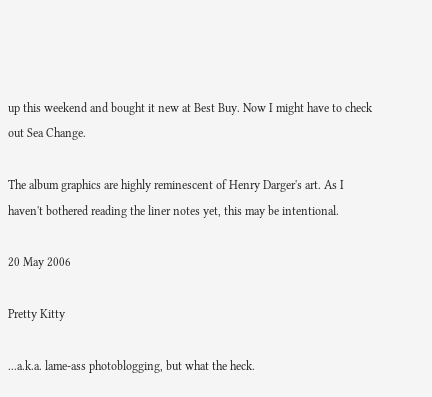up this weekend and bought it new at Best Buy. Now I might have to check out Sea Change.

The album graphics are highly reminescent of Henry Darger's art. As I haven't bothered reading the liner notes yet, this may be intentional.

20 May 2006

Pretty Kitty

...a.k.a. lame-ass photoblogging, but what the heck.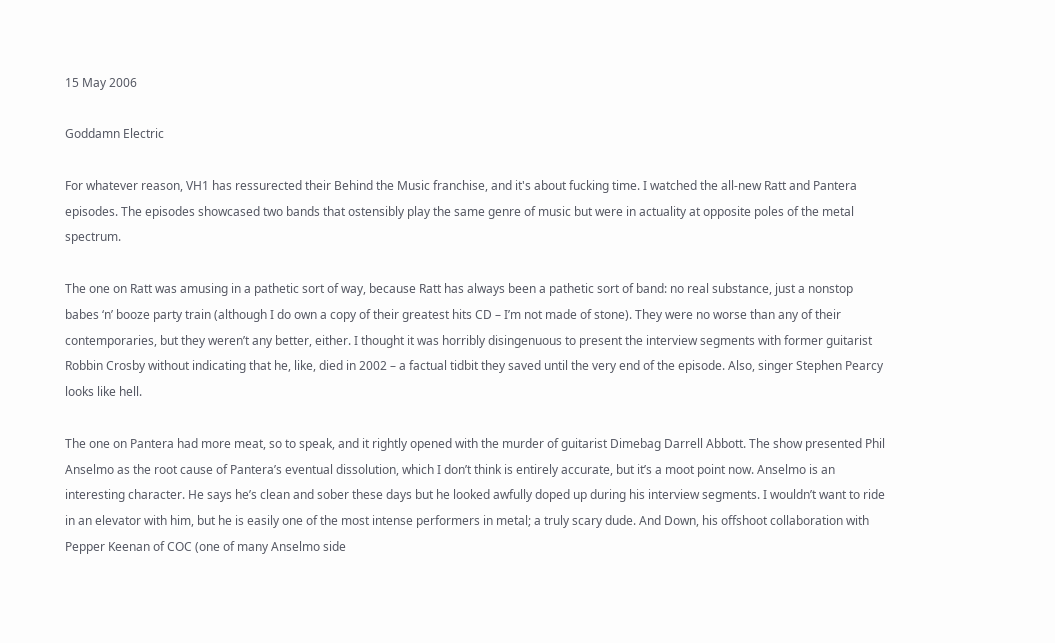15 May 2006

Goddamn Electric

For whatever reason, VH1 has ressurected their Behind the Music franchise, and it's about fucking time. I watched the all-new Ratt and Pantera episodes. The episodes showcased two bands that ostensibly play the same genre of music but were in actuality at opposite poles of the metal spectrum.

The one on Ratt was amusing in a pathetic sort of way, because Ratt has always been a pathetic sort of band: no real substance, just a nonstop babes ‘n’ booze party train (although I do own a copy of their greatest hits CD – I’m not made of stone). They were no worse than any of their contemporaries, but they weren’t any better, either. I thought it was horribly disingenuous to present the interview segments with former guitarist Robbin Crosby without indicating that he, like, died in 2002 – a factual tidbit they saved until the very end of the episode. Also, singer Stephen Pearcy looks like hell.

The one on Pantera had more meat, so to speak, and it rightly opened with the murder of guitarist Dimebag Darrell Abbott. The show presented Phil Anselmo as the root cause of Pantera’s eventual dissolution, which I don’t think is entirely accurate, but it’s a moot point now. Anselmo is an interesting character. He says he’s clean and sober these days but he looked awfully doped up during his interview segments. I wouldn’t want to ride in an elevator with him, but he is easily one of the most intense performers in metal; a truly scary dude. And Down, his offshoot collaboration with Pepper Keenan of COC (one of many Anselmo side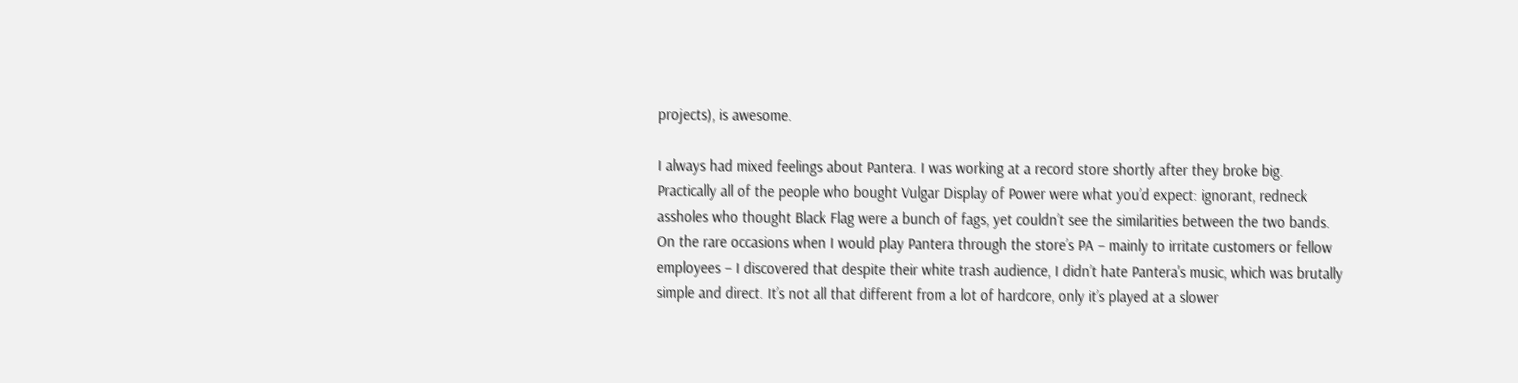projects), is awesome.

I always had mixed feelings about Pantera. I was working at a record store shortly after they broke big. Practically all of the people who bought Vulgar Display of Power were what you’d expect: ignorant, redneck assholes who thought Black Flag were a bunch of fags, yet couldn’t see the similarities between the two bands. On the rare occasions when I would play Pantera through the store’s PA – mainly to irritate customers or fellow employees – I discovered that despite their white trash audience, I didn’t hate Pantera's music, which was brutally simple and direct. It’s not all that different from a lot of hardcore, only it’s played at a slower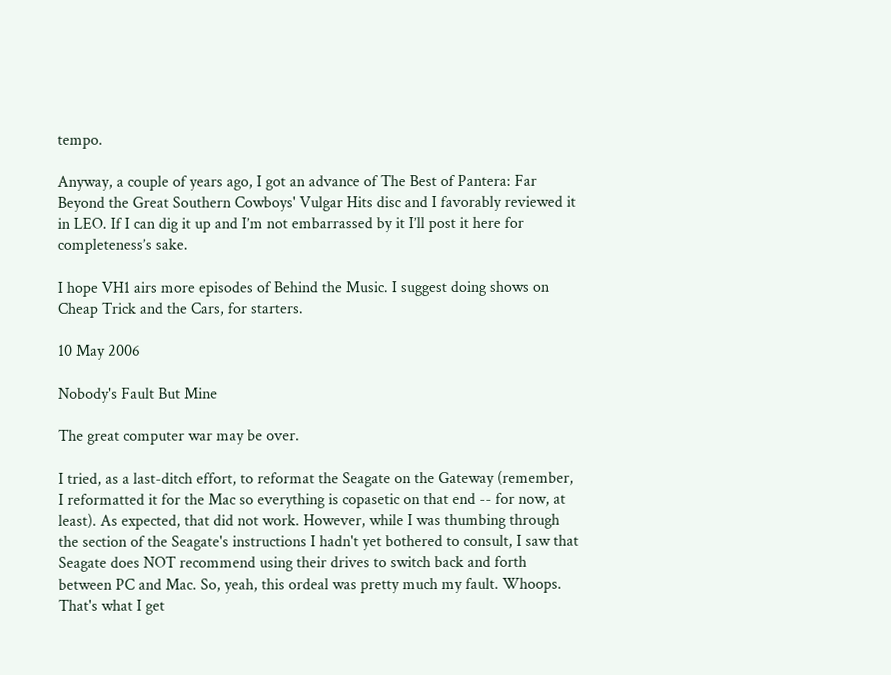tempo.

Anyway, a couple of years ago, I got an advance of The Best of Pantera: Far Beyond the Great Southern Cowboys' Vulgar Hits disc and I favorably reviewed it in LEO. If I can dig it up and I’m not embarrassed by it I’ll post it here for completeness’s sake.

I hope VH1 airs more episodes of Behind the Music. I suggest doing shows on Cheap Trick and the Cars, for starters.

10 May 2006

Nobody's Fault But Mine

The great computer war may be over.

I tried, as a last-ditch effort, to reformat the Seagate on the Gateway (remember, I reformatted it for the Mac so everything is copasetic on that end -- for now, at least). As expected, that did not work. However, while I was thumbing through the section of the Seagate's instructions I hadn't yet bothered to consult, I saw that Seagate does NOT recommend using their drives to switch back and forth between PC and Mac. So, yeah, this ordeal was pretty much my fault. Whoops. That's what I get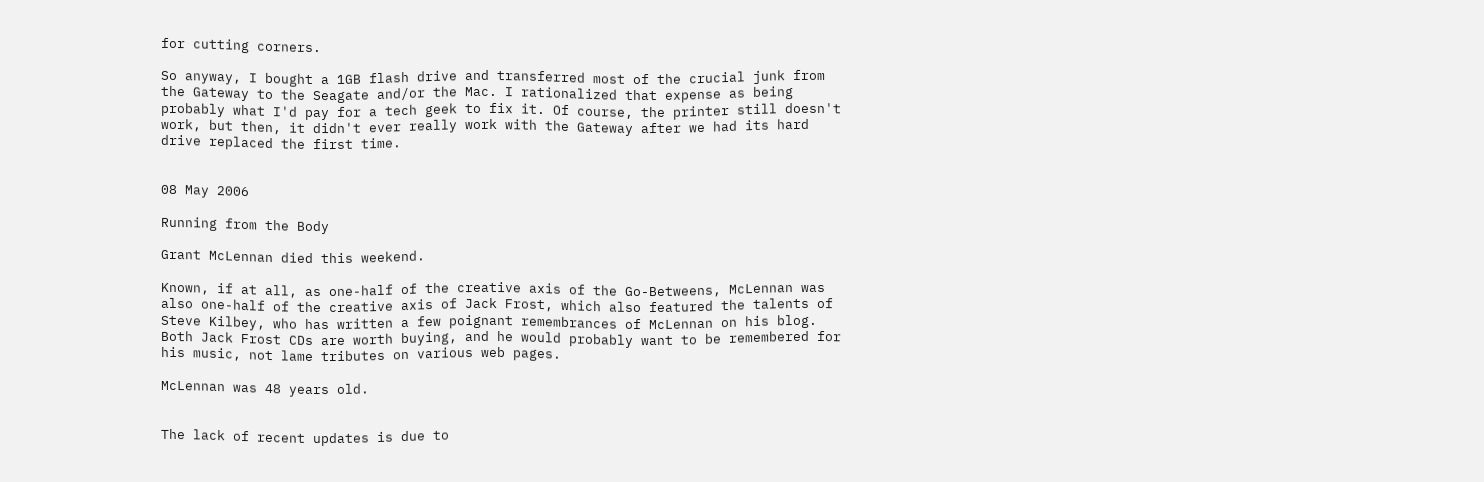for cutting corners.

So anyway, I bought a 1GB flash drive and transferred most of the crucial junk from the Gateway to the Seagate and/or the Mac. I rationalized that expense as being probably what I'd pay for a tech geek to fix it. Of course, the printer still doesn't work, but then, it didn't ever really work with the Gateway after we had its hard drive replaced the first time.


08 May 2006

Running from the Body

Grant McLennan died this weekend.

Known, if at all, as one-half of the creative axis of the Go-Betweens, McLennan was also one-half of the creative axis of Jack Frost, which also featured the talents of Steve Kilbey, who has written a few poignant remembrances of McLennan on his blog. Both Jack Frost CDs are worth buying, and he would probably want to be remembered for his music, not lame tributes on various web pages.

McLennan was 48 years old.


The lack of recent updates is due to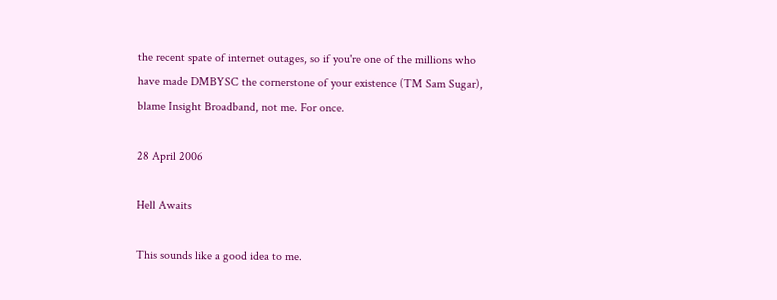the recent spate of internet outages, so if you're one of the millions who have made DMBYSC the cornerstone of your existence (TM Sam Sugar), blame Insight Broadband, not me. For once.

28 April 2006

Hell Awaits

This sounds like a good idea to me.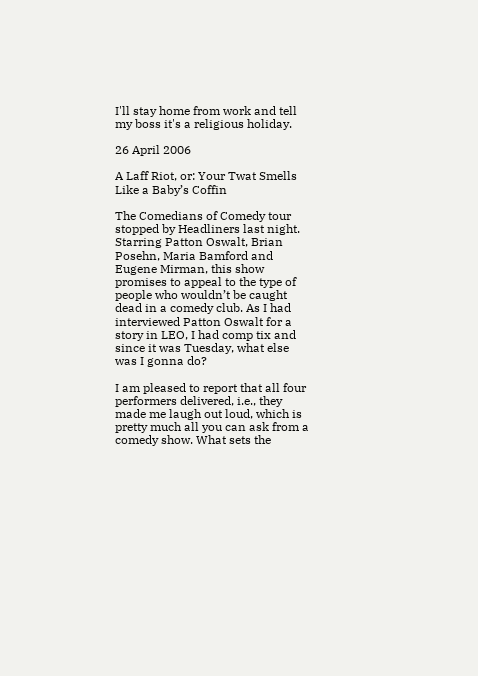I'll stay home from work and tell my boss it's a religious holiday.

26 April 2006

A Laff Riot, or: Your Twat Smells Like a Baby’s Coffin

The Comedians of Comedy tour stopped by Headliners last night. Starring Patton Oswalt, Brian Posehn, Maria Bamford and Eugene Mirman, this show promises to appeal to the type of people who wouldn’t be caught dead in a comedy club. As I had interviewed Patton Oswalt for a story in LEO, I had comp tix and since it was Tuesday, what else was I gonna do?

I am pleased to report that all four performers delivered, i.e., they made me laugh out loud, which is pretty much all you can ask from a comedy show. What sets the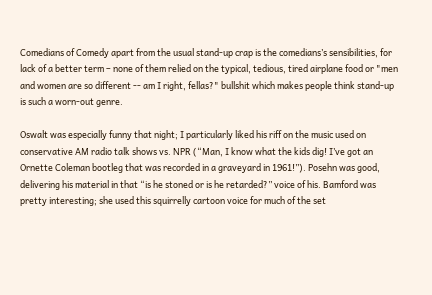Comedians of Comedy apart from the usual stand-up crap is the comedians’s sensibilities, for lack of a better term – none of them relied on the typical, tedious, tired airplane food or "men and women are so different -- am I right, fellas?" bullshit which makes people think stand-up is such a worn-out genre.

Oswalt was especially funny that night; I particularly liked his riff on the music used on conservative AM radio talk shows vs. NPR (“Man, I know what the kids dig! I’ve got an Ornette Coleman bootleg that was recorded in a graveyard in 1961!”). Posehn was good, delivering his material in that “is he stoned or is he retarded?” voice of his. Bamford was pretty interesting; she used this squirrelly cartoon voice for much of the set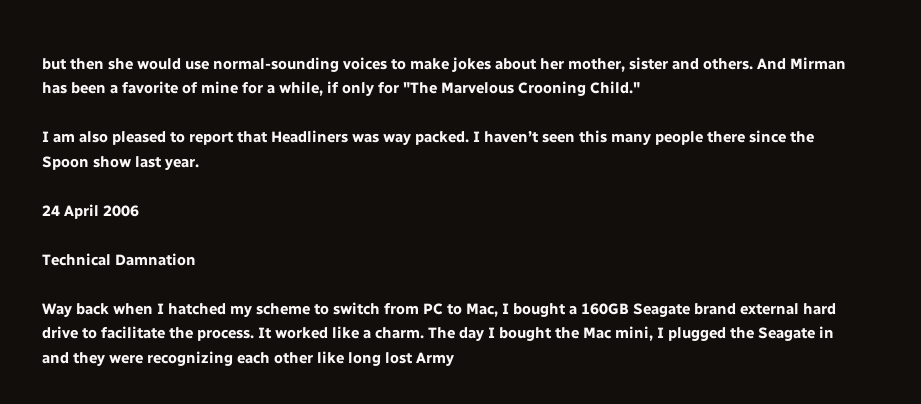but then she would use normal-sounding voices to make jokes about her mother, sister and others. And Mirman has been a favorite of mine for a while, if only for "The Marvelous Crooning Child."

I am also pleased to report that Headliners was way packed. I haven’t seen this many people there since the Spoon show last year.

24 April 2006

Technical Damnation

Way back when I hatched my scheme to switch from PC to Mac, I bought a 160GB Seagate brand external hard drive to facilitate the process. It worked like a charm. The day I bought the Mac mini, I plugged the Seagate in and they were recognizing each other like long lost Army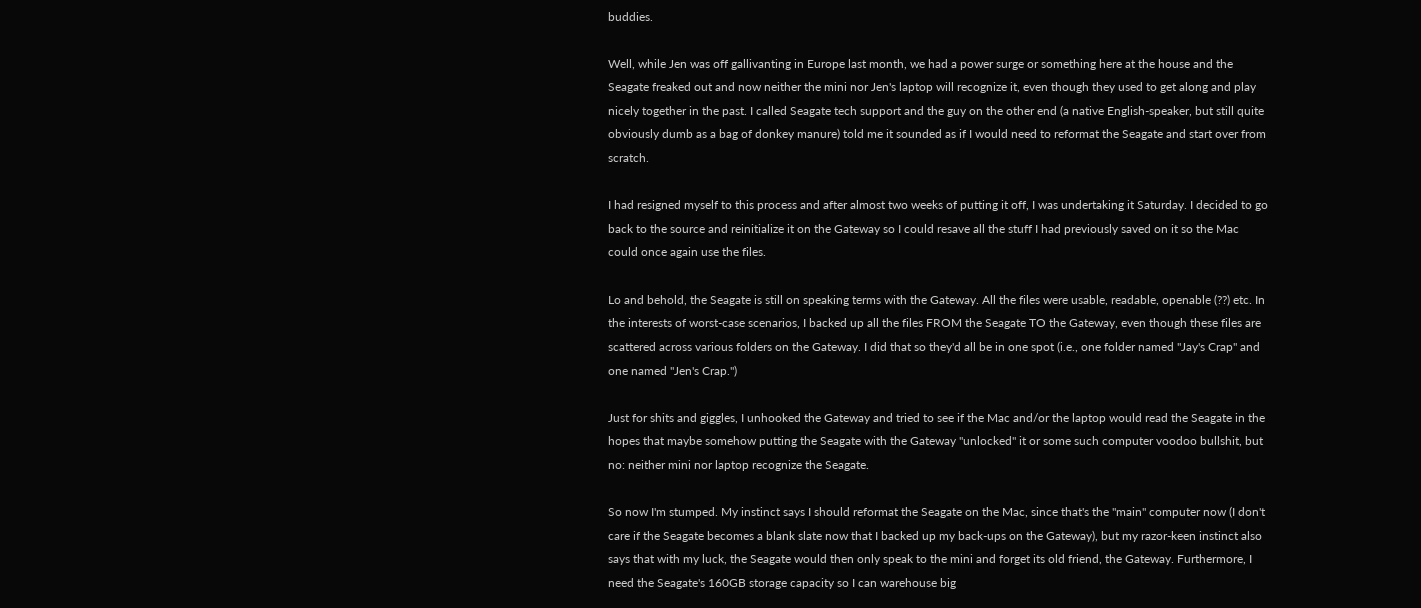buddies.

Well, while Jen was off gallivanting in Europe last month, we had a power surge or something here at the house and the Seagate freaked out and now neither the mini nor Jen's laptop will recognize it, even though they used to get along and play nicely together in the past. I called Seagate tech support and the guy on the other end (a native English-speaker, but still quite obviously dumb as a bag of donkey manure) told me it sounded as if I would need to reformat the Seagate and start over from scratch.

I had resigned myself to this process and after almost two weeks of putting it off, I was undertaking it Saturday. I decided to go back to the source and reinitialize it on the Gateway so I could resave all the stuff I had previously saved on it so the Mac could once again use the files.

Lo and behold, the Seagate is still on speaking terms with the Gateway. All the files were usable, readable, openable (??) etc. In the interests of worst-case scenarios, I backed up all the files FROM the Seagate TO the Gateway, even though these files are scattered across various folders on the Gateway. I did that so they'd all be in one spot (i.e., one folder named "Jay's Crap" and one named "Jen's Crap.")

Just for shits and giggles, I unhooked the Gateway and tried to see if the Mac and/or the laptop would read the Seagate in the hopes that maybe somehow putting the Seagate with the Gateway "unlocked" it or some such computer voodoo bullshit, but no: neither mini nor laptop recognize the Seagate.

So now I'm stumped. My instinct says I should reformat the Seagate on the Mac, since that's the "main" computer now (I don't care if the Seagate becomes a blank slate now that I backed up my back-ups on the Gateway), but my razor-keen instinct also says that with my luck, the Seagate would then only speak to the mini and forget its old friend, the Gateway. Furthermore, I need the Seagate's 160GB storage capacity so I can warehouse big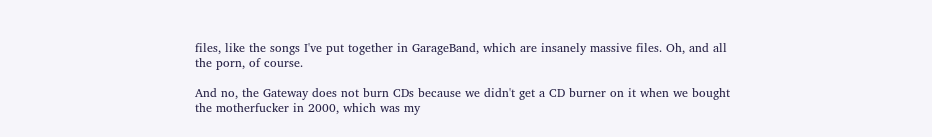files, like the songs I've put together in GarageBand, which are insanely massive files. Oh, and all the porn, of course.

And no, the Gateway does not burn CDs because we didn't get a CD burner on it when we bought the motherfucker in 2000, which was my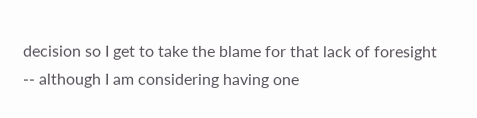decision so I get to take the blame for that lack of foresight -- although I am considering having one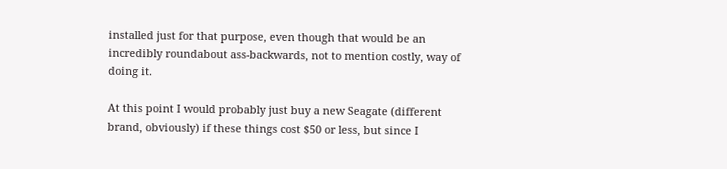installed just for that purpose, even though that would be an incredibly roundabout ass-backwards, not to mention costly, way of doing it.

At this point I would probably just buy a new Seagate (different brand, obviously) if these things cost $50 or less, but since I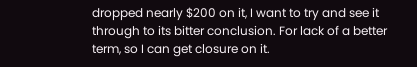dropped nearly $200 on it, I want to try and see it through to its bitter conclusion. For lack of a better term, so I can get closure on it.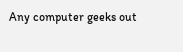Any computer geeks out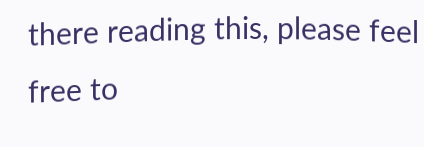there reading this, please feel free to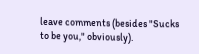leave comments (besides "Sucks to be you," obviously).